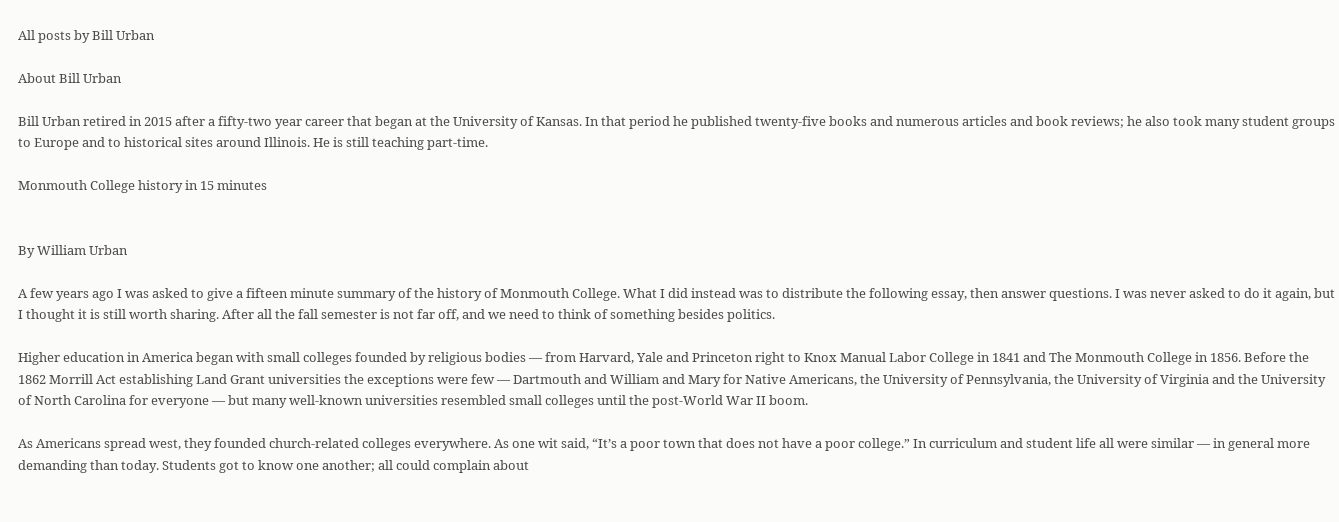All posts by Bill Urban

About Bill Urban

Bill Urban retired in 2015 after a fifty-two year career that began at the University of Kansas. In that period he published twenty-five books and numerous articles and book reviews; he also took many student groups to Europe and to historical sites around Illinois. He is still teaching part-time.

Monmouth College history in 15 minutes


By William Urban

A few years ago I was asked to give a fifteen minute summary of the history of Monmouth College. What I did instead was to distribute the following essay, then answer questions. I was never asked to do it again, but I thought it is still worth sharing. After all the fall semester is not far off, and we need to think of something besides politics.

Higher education in America began with small colleges founded by religious bodies — from Harvard, Yale and Princeton right to Knox Manual Labor College in 1841 and The Monmouth College in 1856. Before the 1862 Morrill Act establishing Land Grant universities the exceptions were few — Dartmouth and William and Mary for Native Americans, the University of Pennsylvania, the University of Virginia and the University of North Carolina for everyone — but many well-known universities resembled small colleges until the post-World War II boom.

As Americans spread west, they founded church-related colleges everywhere. As one wit said, “It’s a poor town that does not have a poor college.” In curriculum and student life all were similar — in general more demanding than today. Students got to know one another; all could complain about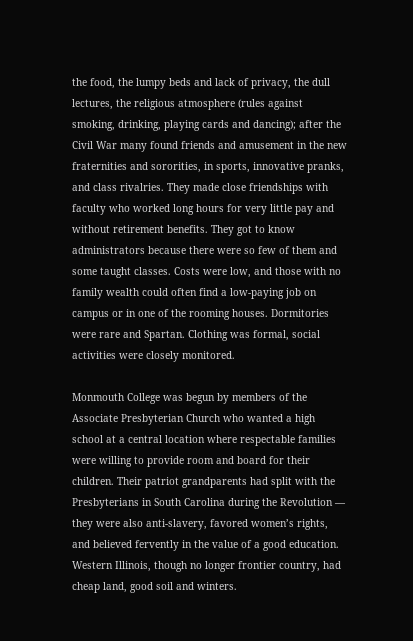the food, the lumpy beds and lack of privacy, the dull lectures, the religious atmosphere (rules against smoking, drinking, playing cards and dancing); after the Civil War many found friends and amusement in the new fraternities and sororities, in sports, innovative pranks, and class rivalries. They made close friendships with faculty who worked long hours for very little pay and without retirement benefits. They got to know administrators because there were so few of them and some taught classes. Costs were low, and those with no family wealth could often find a low-paying job on campus or in one of the rooming houses. Dormitories were rare and Spartan. Clothing was formal, social activities were closely monitored.

Monmouth College was begun by members of the Associate Presbyterian Church who wanted a high school at a central location where respectable families were willing to provide room and board for their children. Their patriot grandparents had split with the Presbyterians in South Carolina during the Revolution — they were also anti-slavery, favored women’s rights, and believed fervently in the value of a good education. Western Illinois, though no longer frontier country, had cheap land, good soil and winters.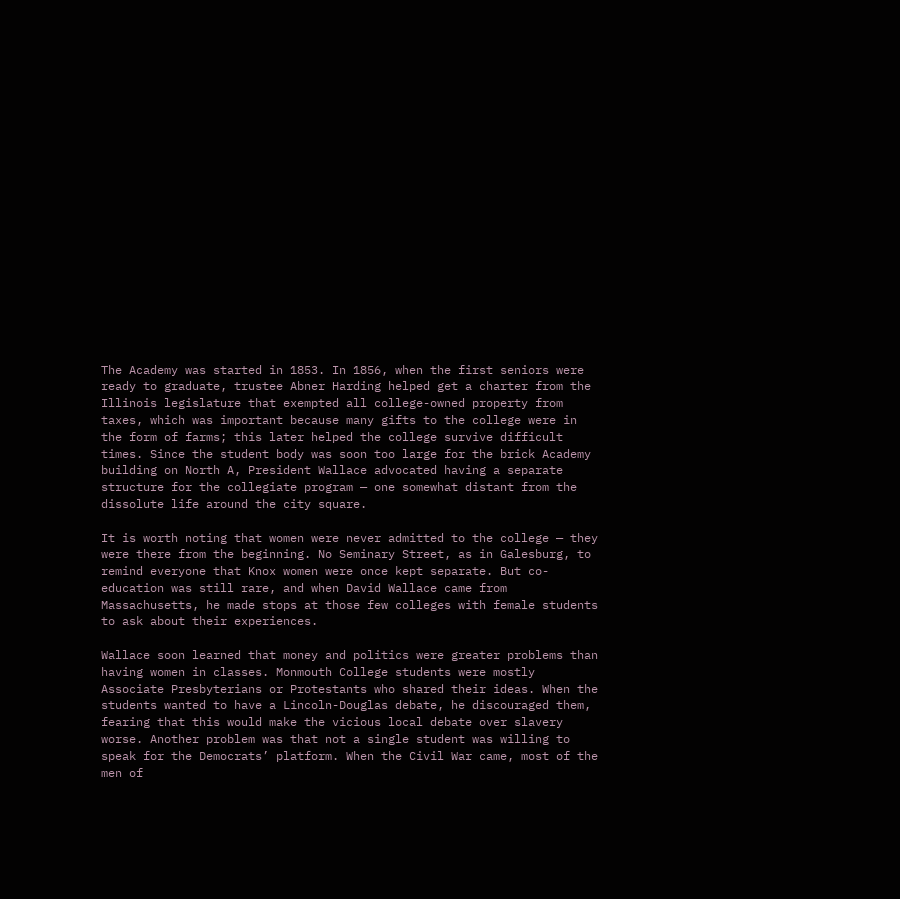The Academy was started in 1853. In 1856, when the first seniors were ready to graduate, trustee Abner Harding helped get a charter from the Illinois legislature that exempted all college-owned property from taxes, which was important because many gifts to the college were in the form of farms; this later helped the college survive difficult times. Since the student body was soon too large for the brick Academy building on North A, President Wallace advocated having a separate structure for the collegiate program — one somewhat distant from the dissolute life around the city square.

It is worth noting that women were never admitted to the college — they were there from the beginning. No Seminary Street, as in Galesburg, to remind everyone that Knox women were once kept separate. But co-education was still rare, and when David Wallace came from Massachusetts, he made stops at those few colleges with female students to ask about their experiences.

Wallace soon learned that money and politics were greater problems than having women in classes. Monmouth College students were mostly Associate Presbyterians or Protestants who shared their ideas. When the students wanted to have a Lincoln-Douglas debate, he discouraged them, fearing that this would make the vicious local debate over slavery worse. Another problem was that not a single student was willing to speak for the Democrats’ platform. When the Civil War came, most of the men of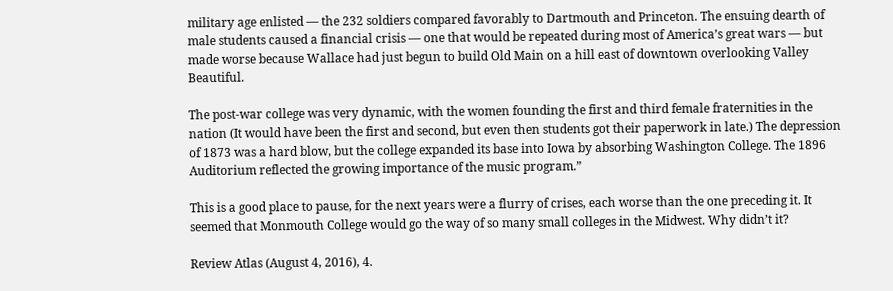military age enlisted — the 232 soldiers compared favorably to Dartmouth and Princeton. The ensuing dearth of male students caused a financial crisis — one that would be repeated during most of America’s great wars — but made worse because Wallace had just begun to build Old Main on a hill east of downtown overlooking Valley Beautiful.

The post-war college was very dynamic, with the women founding the first and third female fraternities in the nation (It would have been the first and second, but even then students got their paperwork in late.) The depression of 1873 was a hard blow, but the college expanded its base into Iowa by absorbing Washington College. The 1896 Auditorium reflected the growing importance of the music program.”

This is a good place to pause, for the next years were a flurry of crises, each worse than the one preceding it. It seemed that Monmouth College would go the way of so many small colleges in the Midwest. Why didn’t it?

Review Atlas (August 4, 2016), 4.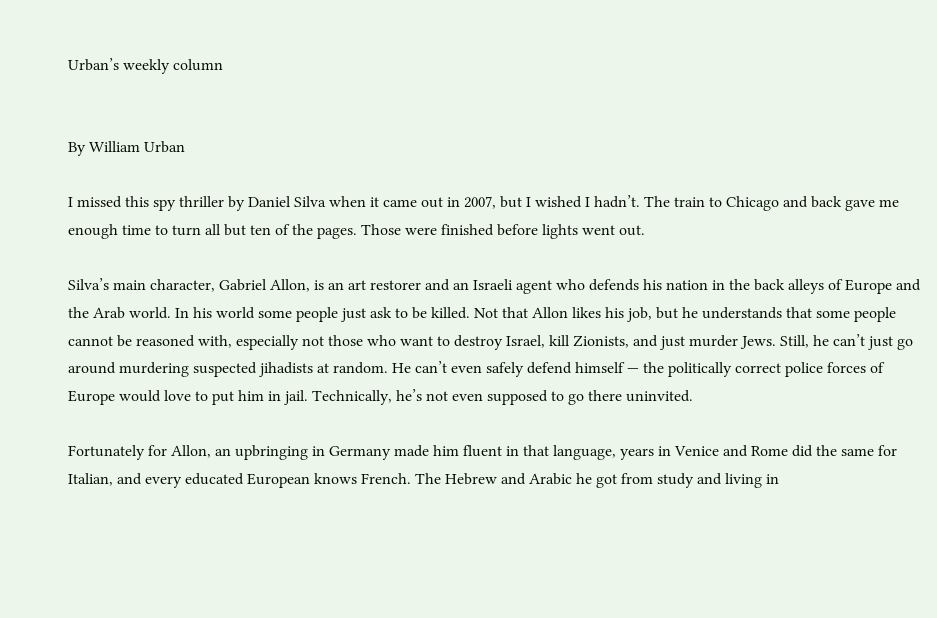Urban’s weekly column


By William Urban

I missed this spy thriller by Daniel Silva when it came out in 2007, but I wished I hadn’t. The train to Chicago and back gave me enough time to turn all but ten of the pages. Those were finished before lights went out.

Silva’s main character, Gabriel Allon, is an art restorer and an Israeli agent who defends his nation in the back alleys of Europe and the Arab world. In his world some people just ask to be killed. Not that Allon likes his job, but he understands that some people cannot be reasoned with, especially not those who want to destroy Israel, kill Zionists, and just murder Jews. Still, he can’t just go around murdering suspected jihadists at random. He can’t even safely defend himself — the politically correct police forces of Europe would love to put him in jail. Technically, he’s not even supposed to go there uninvited.

Fortunately for Allon, an upbringing in Germany made him fluent in that language, years in Venice and Rome did the same for Italian, and every educated European knows French. The Hebrew and Arabic he got from study and living in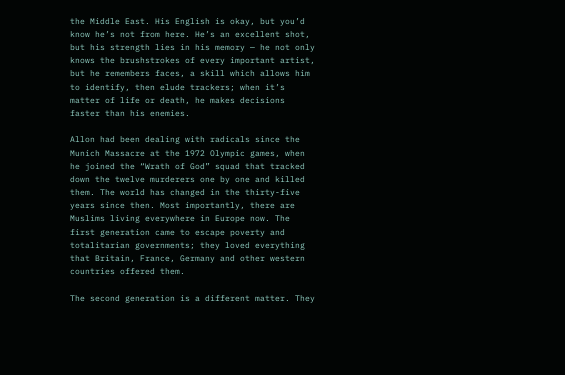the Middle East. His English is okay, but you’d know he’s not from here. He’s an excellent shot, but his strength lies in his memory — he not only knows the brushstrokes of every important artist, but he remembers faces, a skill which allows him to identify, then elude trackers; when it’s matter of life or death, he makes decisions faster than his enemies.

Allon had been dealing with radicals since the Munich Massacre at the 1972 Olympic games, when he joined the “Wrath of God” squad that tracked down the twelve murderers one by one and killed them. The world has changed in the thirty-five years since then. Most importantly, there are Muslims living everywhere in Europe now. The first generation came to escape poverty and totalitarian governments; they loved everything that Britain, France, Germany and other western countries offered them.

The second generation is a different matter. They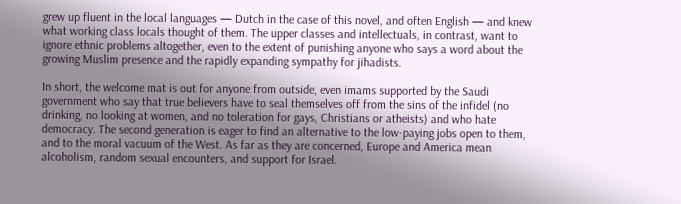grew up fluent in the local languages — Dutch in the case of this novel, and often English — and knew what working class locals thought of them. The upper classes and intellectuals, in contrast, want to ignore ethnic problems altogether, even to the extent of punishing anyone who says a word about the growing Muslim presence and the rapidly expanding sympathy for jihadists.

In short, the welcome mat is out for anyone from outside, even imams supported by the Saudi government who say that true believers have to seal themselves off from the sins of the infidel (no drinking, no looking at women, and no toleration for gays, Christians or atheists) and who hate democracy. The second generation is eager to find an alternative to the low-paying jobs open to them, and to the moral vacuum of the West. As far as they are concerned, Europe and America mean alcoholism, random sexual encounters, and support for Israel.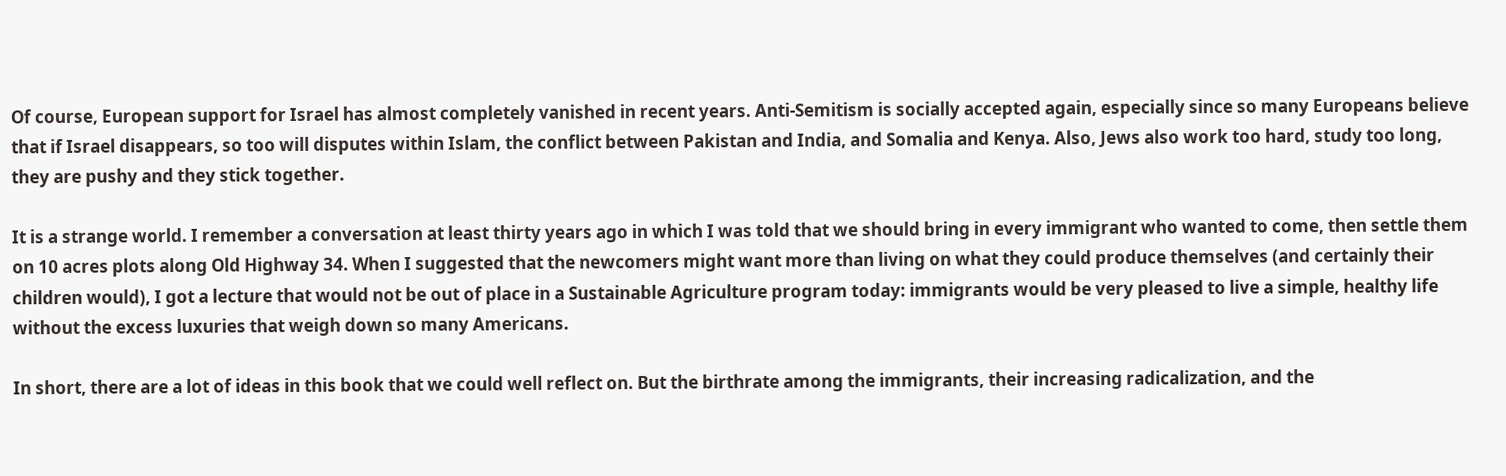Of course, European support for Israel has almost completely vanished in recent years. Anti-Semitism is socially accepted again, especially since so many Europeans believe that if Israel disappears, so too will disputes within Islam, the conflict between Pakistan and India, and Somalia and Kenya. Also, Jews also work too hard, study too long, they are pushy and they stick together.

It is a strange world. I remember a conversation at least thirty years ago in which I was told that we should bring in every immigrant who wanted to come, then settle them on 10 acres plots along Old Highway 34. When I suggested that the newcomers might want more than living on what they could produce themselves (and certainly their children would), I got a lecture that would not be out of place in a Sustainable Agriculture program today: immigrants would be very pleased to live a simple, healthy life without the excess luxuries that weigh down so many Americans.

In short, there are a lot of ideas in this book that we could well reflect on. But the birthrate among the immigrants, their increasing radicalization, and the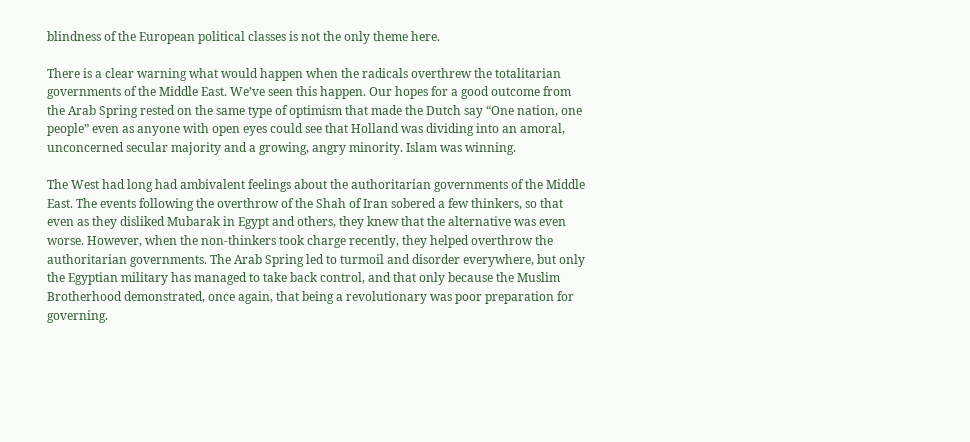blindness of the European political classes is not the only theme here.

There is a clear warning what would happen when the radicals overthrew the totalitarian governments of the Middle East. We’ve seen this happen. Our hopes for a good outcome from the Arab Spring rested on the same type of optimism that made the Dutch say “One nation, one people” even as anyone with open eyes could see that Holland was dividing into an amoral, unconcerned secular majority and a growing, angry minority. Islam was winning.

The West had long had ambivalent feelings about the authoritarian governments of the Middle East. The events following the overthrow of the Shah of Iran sobered a few thinkers, so that even as they disliked Mubarak in Egypt and others, they knew that the alternative was even worse. However, when the non-thinkers took charge recently, they helped overthrow the authoritarian governments. The Arab Spring led to turmoil and disorder everywhere, but only the Egyptian military has managed to take back control, and that only because the Muslim Brotherhood demonstrated, once again, that being a revolutionary was poor preparation for governing.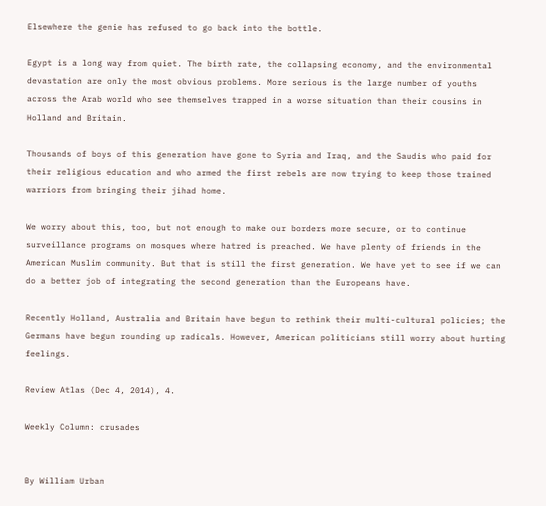Elsewhere the genie has refused to go back into the bottle.

Egypt is a long way from quiet. The birth rate, the collapsing economy, and the environmental devastation are only the most obvious problems. More serious is the large number of youths across the Arab world who see themselves trapped in a worse situation than their cousins in Holland and Britain.

Thousands of boys of this generation have gone to Syria and Iraq, and the Saudis who paid for their religious education and who armed the first rebels are now trying to keep those trained warriors from bringing their jihad home.

We worry about this, too, but not enough to make our borders more secure, or to continue surveillance programs on mosques where hatred is preached. We have plenty of friends in the American Muslim community. But that is still the first generation. We have yet to see if we can do a better job of integrating the second generation than the Europeans have.

Recently Holland, Australia and Britain have begun to rethink their multi-cultural policies; the Germans have begun rounding up radicals. However, American politicians still worry about hurting feelings.

Review Atlas (Dec 4, 2014), 4.

Weekly Column: crusades


By William Urban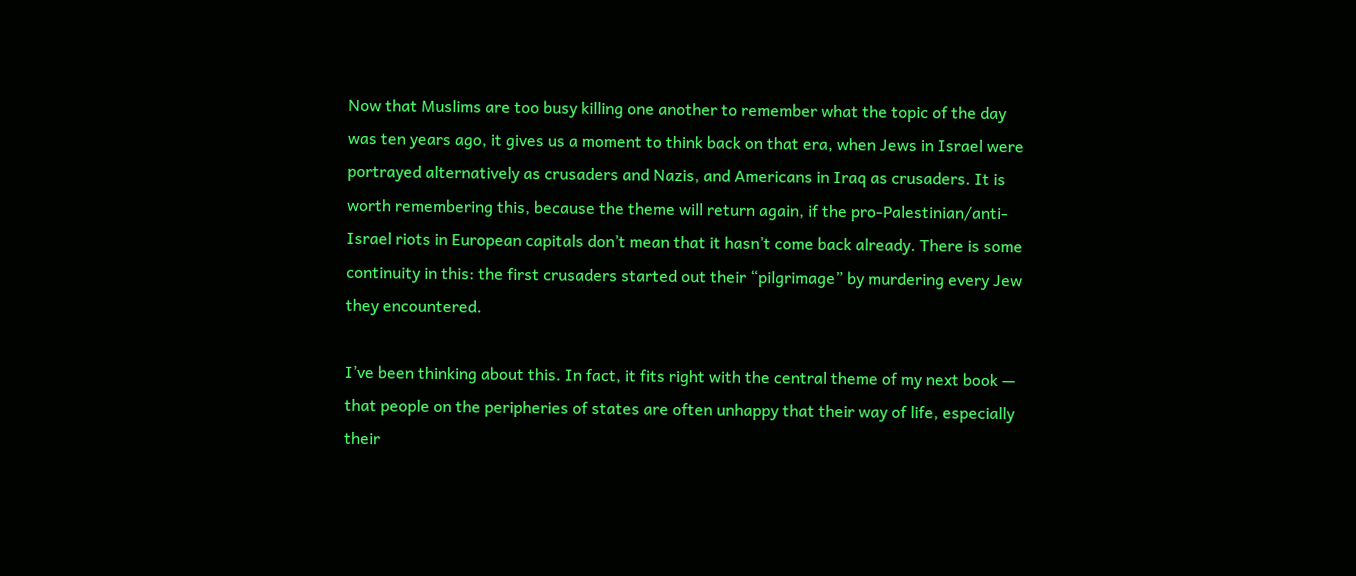Now that Muslims are too busy killing one another to remember what the topic of the day was ten years ago, it gives us a moment to think back on that era, when Jews in Israel were portrayed alternatively as crusaders and Nazis, and Americans in Iraq as crusaders. It is worth remembering this, because the theme will return again, if the pro-Palestinian/anti-Israel riots in European capitals don’t mean that it hasn’t come back already. There is some continuity in this: the first crusaders started out their “pilgrimage” by murdering every Jew they encountered.

I’ve been thinking about this. In fact, it fits right with the central theme of my next book — that people on the peripheries of states are often unhappy that their way of life, especially their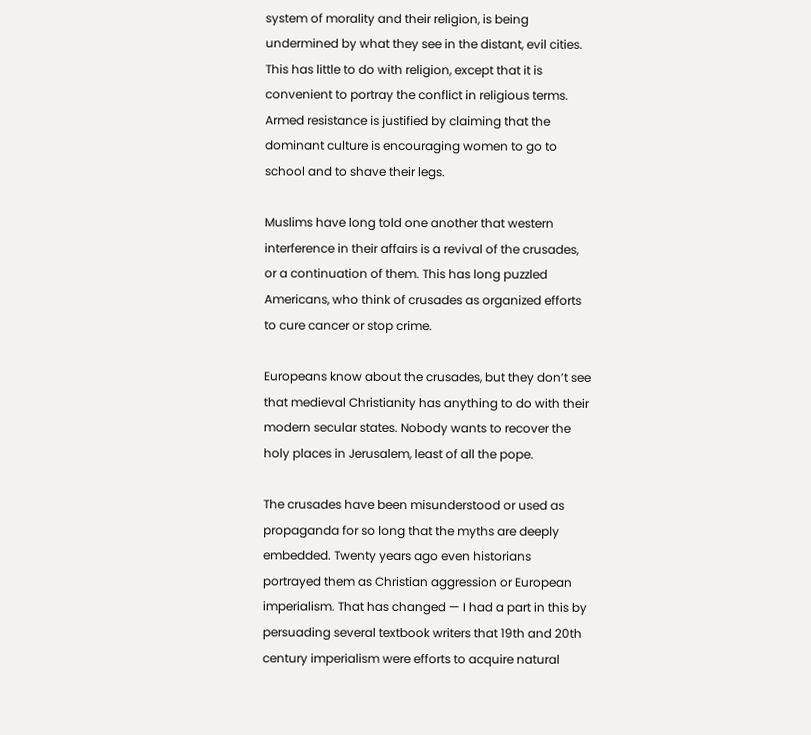system of morality and their religion, is being undermined by what they see in the distant, evil cities. This has little to do with religion, except that it is convenient to portray the conflict in religious terms. Armed resistance is justified by claiming that the dominant culture is encouraging women to go to school and to shave their legs.

Muslims have long told one another that western interference in their affairs is a revival of the crusades, or a continuation of them. This has long puzzled Americans, who think of crusades as organized efforts to cure cancer or stop crime.

Europeans know about the crusades, but they don’t see that medieval Christianity has anything to do with their modern secular states. Nobody wants to recover the holy places in Jerusalem, least of all the pope.

The crusades have been misunderstood or used as propaganda for so long that the myths are deeply embedded. Twenty years ago even historians portrayed them as Christian aggression or European imperialism. That has changed — I had a part in this by persuading several textbook writers that 19th and 20th century imperialism were efforts to acquire natural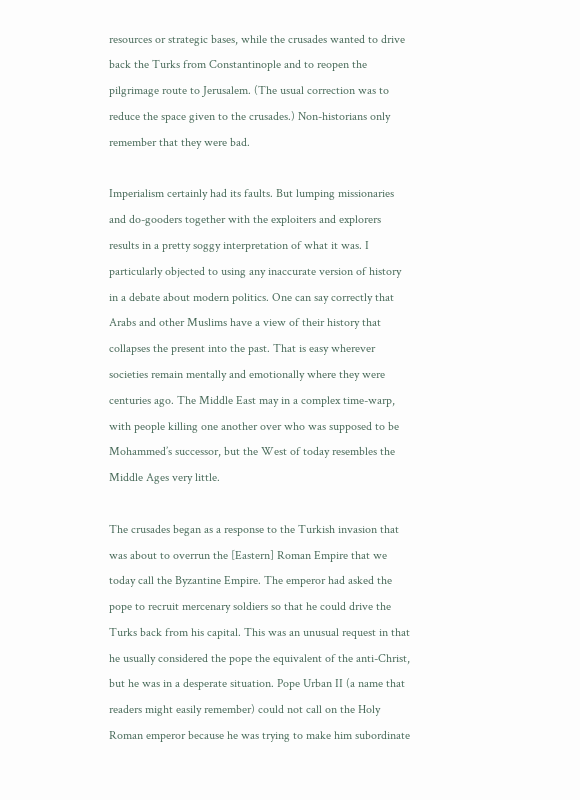resources or strategic bases, while the crusades wanted to drive back the Turks from Constantinople and to reopen the pilgrimage route to Jerusalem. (The usual correction was to reduce the space given to the crusades.) Non-historians only remember that they were bad.

Imperialism certainly had its faults. But lumping missionaries and do-gooders together with the exploiters and explorers results in a pretty soggy interpretation of what it was. I particularly objected to using any inaccurate version of history in a debate about modern politics. One can say correctly that Arabs and other Muslims have a view of their history that collapses the present into the past. That is easy wherever societies remain mentally and emotionally where they were centuries ago. The Middle East may in a complex time-warp, with people killing one another over who was supposed to be Mohammed’s successor, but the West of today resembles the Middle Ages very little.

The crusades began as a response to the Turkish invasion that was about to overrun the [Eastern] Roman Empire that we today call the Byzantine Empire. The emperor had asked the pope to recruit mercenary soldiers so that he could drive the Turks back from his capital. This was an unusual request in that he usually considered the pope the equivalent of the anti-Christ, but he was in a desperate situation. Pope Urban II (a name that readers might easily remember) could not call on the Holy Roman emperor because he was trying to make him subordinate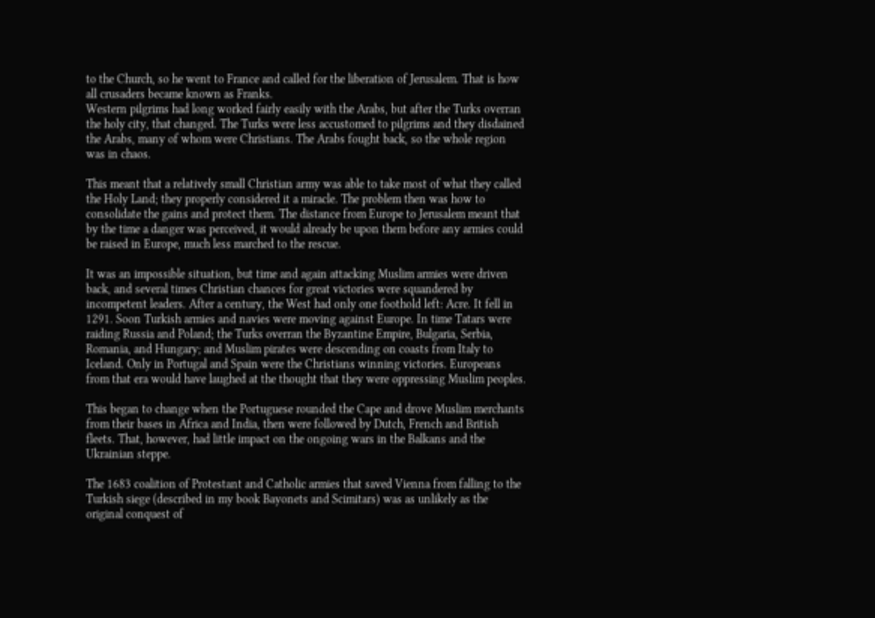to the Church, so he went to France and called for the liberation of Jerusalem. That is how all crusaders became known as Franks.
Western pilgrims had long worked fairly easily with the Arabs, but after the Turks overran the holy city, that changed. The Turks were less accustomed to pilgrims and they disdained the Arabs, many of whom were Christians. The Arabs fought back, so the whole region was in chaos.

This meant that a relatively small Christian army was able to take most of what they called the Holy Land; they properly considered it a miracle. The problem then was how to consolidate the gains and protect them. The distance from Europe to Jerusalem meant that by the time a danger was perceived, it would already be upon them before any armies could be raised in Europe, much less marched to the rescue.

It was an impossible situation, but time and again attacking Muslim armies were driven back, and several times Christian chances for great victories were squandered by incompetent leaders. After a century, the West had only one foothold left: Acre. It fell in 1291. Soon Turkish armies and navies were moving against Europe. In time Tatars were raiding Russia and Poland; the Turks overran the Byzantine Empire, Bulgaria, Serbia, Romania, and Hungary; and Muslim pirates were descending on coasts from Italy to Iceland. Only in Portugal and Spain were the Christians winning victories. Europeans from that era would have laughed at the thought that they were oppressing Muslim peoples.

This began to change when the Portuguese rounded the Cape and drove Muslim merchants from their bases in Africa and India, then were followed by Dutch, French and British fleets. That, however, had little impact on the ongoing wars in the Balkans and the Ukrainian steppe.

The 1683 coalition of Protestant and Catholic armies that saved Vienna from falling to the Turkish siege (described in my book Bayonets and Scimitars) was as unlikely as the original conquest of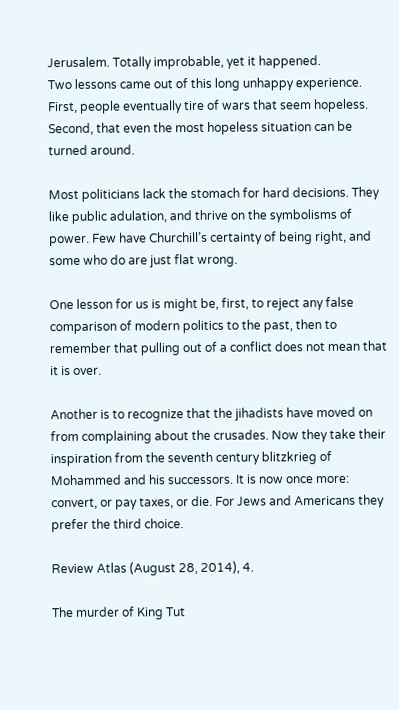Jerusalem. Totally improbable, yet it happened.
Two lessons came out of this long unhappy experience. First, people eventually tire of wars that seem hopeless. Second, that even the most hopeless situation can be turned around.

Most politicians lack the stomach for hard decisions. They like public adulation, and thrive on the symbolisms of power. Few have Churchill’s certainty of being right, and some who do are just flat wrong.

One lesson for us is might be, first, to reject any false comparison of modern politics to the past, then to remember that pulling out of a conflict does not mean that it is over.

Another is to recognize that the jihadists have moved on from complaining about the crusades. Now they take their inspiration from the seventh century blitzkrieg of Mohammed and his successors. It is now once more: convert, or pay taxes, or die. For Jews and Americans they prefer the third choice.

Review Atlas (August 28, 2014), 4.

The murder of King Tut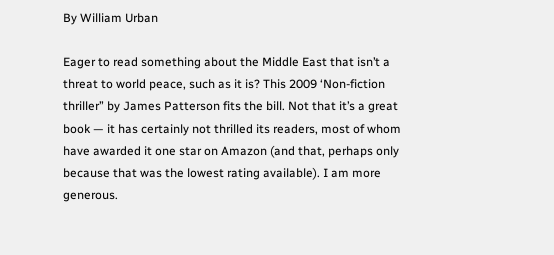By William Urban

Eager to read something about the Middle East that isn’t a threat to world peace, such as it is? This 2009 ‘Non-fiction thriller” by James Patterson fits the bill. Not that it’s a great book — it has certainly not thrilled its readers, most of whom have awarded it one star on Amazon (and that, perhaps only because that was the lowest rating available). I am more generous.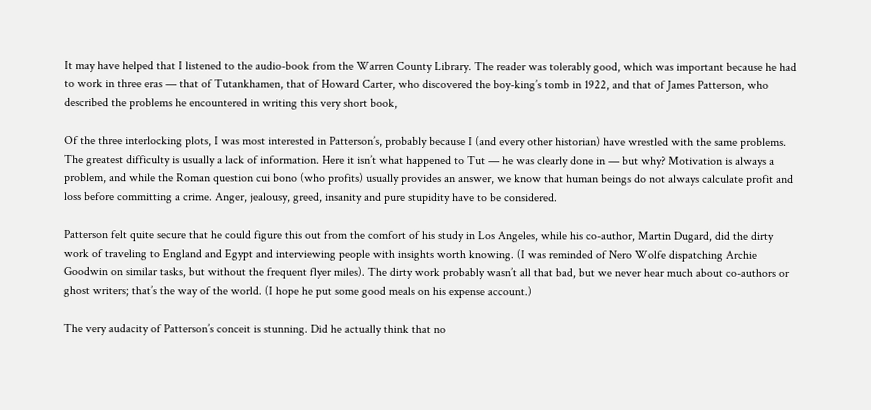It may have helped that I listened to the audio-book from the Warren County Library. The reader was tolerably good, which was important because he had to work in three eras — that of Tutankhamen, that of Howard Carter, who discovered the boy-king’s tomb in 1922, and that of James Patterson, who described the problems he encountered in writing this very short book,

Of the three interlocking plots, I was most interested in Patterson’s, probably because I (and every other historian) have wrestled with the same problems. The greatest difficulty is usually a lack of information. Here it isn’t what happened to Tut — he was clearly done in — but why? Motivation is always a problem, and while the Roman question cui bono (who profits) usually provides an answer, we know that human beings do not always calculate profit and loss before committing a crime. Anger, jealousy, greed, insanity and pure stupidity have to be considered.

Patterson felt quite secure that he could figure this out from the comfort of his study in Los Angeles, while his co-author, Martin Dugard, did the dirty work of traveling to England and Egypt and interviewing people with insights worth knowing. (I was reminded of Nero Wolfe dispatching Archie Goodwin on similar tasks, but without the frequent flyer miles). The dirty work probably wasn’t all that bad, but we never hear much about co-authors or ghost writers; that’s the way of the world. (I hope he put some good meals on his expense account.)

The very audacity of Patterson’s conceit is stunning. Did he actually think that no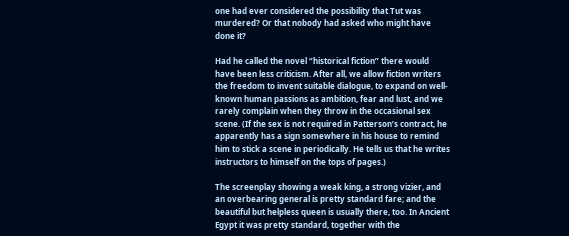one had ever considered the possibility that Tut was murdered? Or that nobody had asked who might have done it?

Had he called the novel “historical fiction” there would have been less criticism. After all, we allow fiction writers the freedom to invent suitable dialogue, to expand on well-known human passions as ambition, fear and lust, and we rarely complain when they throw in the occasional sex scene. (If the sex is not required in Patterson’s contract, he apparently has a sign somewhere in his house to remind him to stick a scene in periodically. He tells us that he writes instructors to himself on the tops of pages.)

The screenplay showing a weak king, a strong vizier, and an overbearing general is pretty standard fare; and the beautiful but helpless queen is usually there, too. In Ancient Egypt it was pretty standard, together with the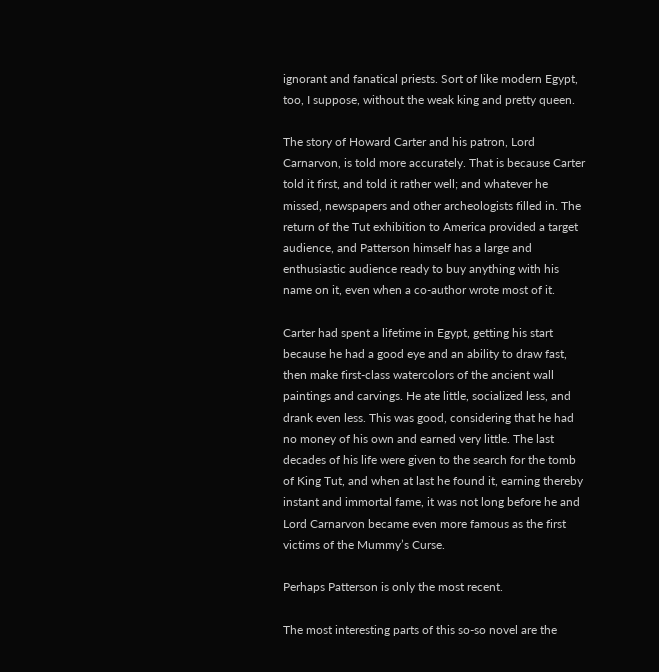ignorant and fanatical priests. Sort of like modern Egypt, too, I suppose, without the weak king and pretty queen.

The story of Howard Carter and his patron, Lord Carnarvon, is told more accurately. That is because Carter told it first, and told it rather well; and whatever he missed, newspapers and other archeologists filled in. The return of the Tut exhibition to America provided a target audience, and Patterson himself has a large and enthusiastic audience ready to buy anything with his name on it, even when a co-author wrote most of it.

Carter had spent a lifetime in Egypt, getting his start because he had a good eye and an ability to draw fast, then make first-class watercolors of the ancient wall paintings and carvings. He ate little, socialized less, and drank even less. This was good, considering that he had no money of his own and earned very little. The last decades of his life were given to the search for the tomb of King Tut, and when at last he found it, earning thereby instant and immortal fame, it was not long before he and Lord Carnarvon became even more famous as the first victims of the Mummy’s Curse.

Perhaps Patterson is only the most recent.

The most interesting parts of this so-so novel are the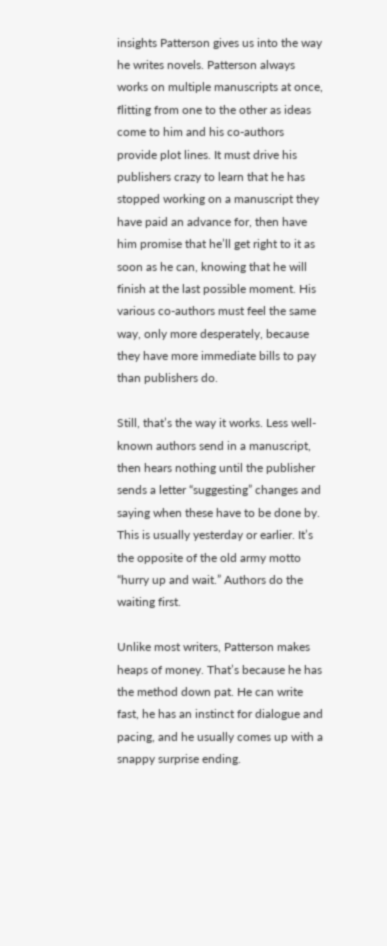insights Patterson gives us into the way he writes novels. Patterson always works on multiple manuscripts at once, flitting from one to the other as ideas come to him and his co-authors provide plot lines. It must drive his publishers crazy to learn that he has stopped working on a manuscript they have paid an advance for, then have him promise that he’ll get right to it as soon as he can, knowing that he will finish at the last possible moment. His various co-authors must feel the same way, only more desperately, because they have more immediate bills to pay than publishers do.

Still, that’s the way it works. Less well-known authors send in a manuscript, then hears nothing until the publisher sends a letter “suggesting” changes and saying when these have to be done by. This is usually yesterday or earlier. It’s the opposite of the old army motto “hurry up and wait.” Authors do the waiting first.

Unlike most writers, Patterson makes heaps of money. That’s because he has the method down pat. He can write fast, he has an instinct for dialogue and pacing, and he usually comes up with a snappy surprise ending.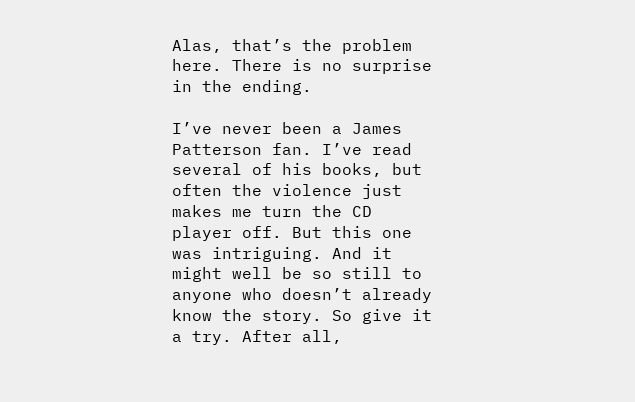Alas, that’s the problem here. There is no surprise in the ending.

I’ve never been a James Patterson fan. I’ve read several of his books, but often the violence just makes me turn the CD player off. But this one was intriguing. And it might well be so still to anyone who doesn’t already know the story. So give it a try. After all,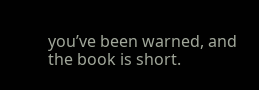you’ve been warned, and the book is short.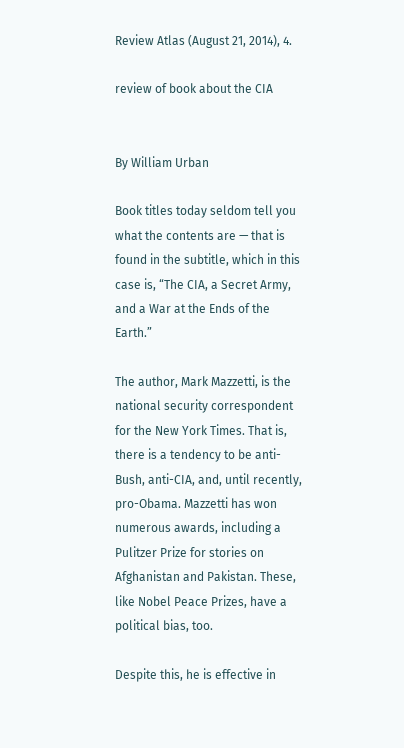Review Atlas (August 21, 2014), 4.

review of book about the CIA


By William Urban

Book titles today seldom tell you what the contents are — that is found in the subtitle, which in this case is, “The CIA, a Secret Army, and a War at the Ends of the Earth.”

The author, Mark Mazzetti, is the national security correspondent for the New York Times. That is, there is a tendency to be anti-Bush, anti-CIA, and, until recently, pro-Obama. Mazzetti has won numerous awards, including a Pulitzer Prize for stories on Afghanistan and Pakistan. These, like Nobel Peace Prizes, have a political bias, too.

Despite this, he is effective in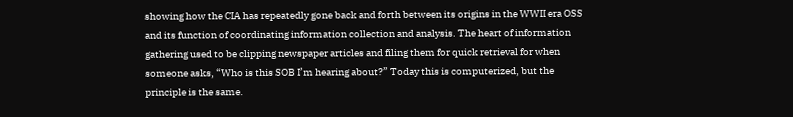showing how the CIA has repeatedly gone back and forth between its origins in the WWII era OSS and its function of coordinating information collection and analysis. The heart of information gathering used to be clipping newspaper articles and filing them for quick retrieval for when someone asks, “Who is this SOB I’m hearing about?” Today this is computerized, but the principle is the same.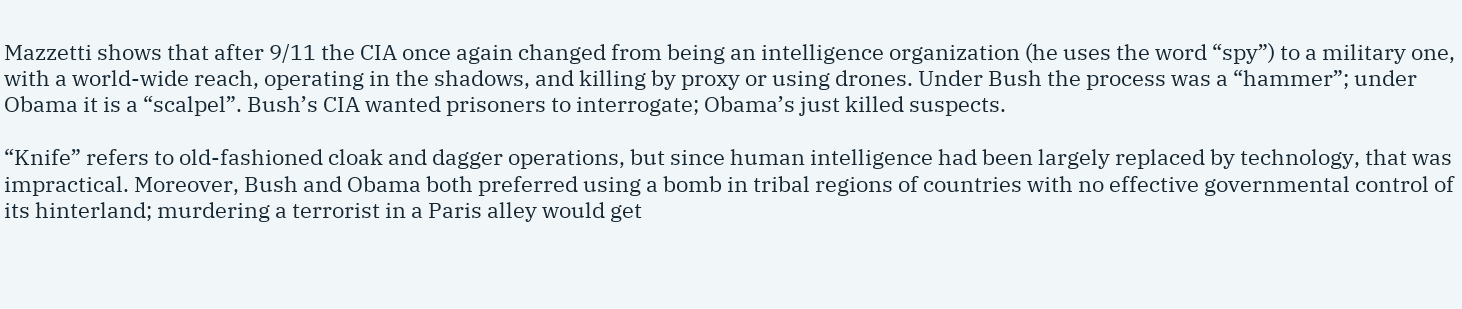Mazzetti shows that after 9/11 the CIA once again changed from being an intelligence organization (he uses the word “spy”) to a military one, with a world-wide reach, operating in the shadows, and killing by proxy or using drones. Under Bush the process was a “hammer”; under Obama it is a “scalpel”. Bush’s CIA wanted prisoners to interrogate; Obama’s just killed suspects.

“Knife” refers to old-fashioned cloak and dagger operations, but since human intelligence had been largely replaced by technology, that was impractical. Moreover, Bush and Obama both preferred using a bomb in tribal regions of countries with no effective governmental control of its hinterland; murdering a terrorist in a Paris alley would get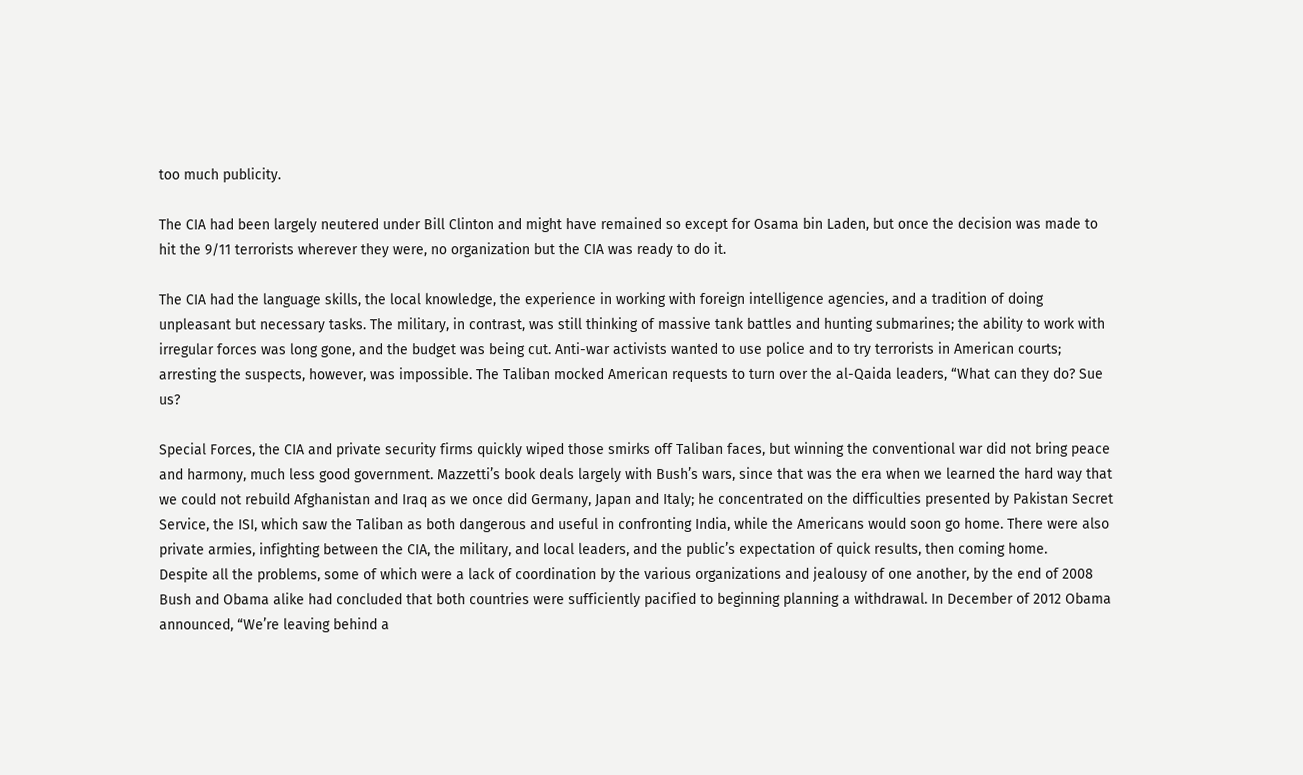too much publicity.

The CIA had been largely neutered under Bill Clinton and might have remained so except for Osama bin Laden, but once the decision was made to hit the 9/11 terrorists wherever they were, no organization but the CIA was ready to do it.

The CIA had the language skills, the local knowledge, the experience in working with foreign intelligence agencies, and a tradition of doing unpleasant but necessary tasks. The military, in contrast, was still thinking of massive tank battles and hunting submarines; the ability to work with irregular forces was long gone, and the budget was being cut. Anti-war activists wanted to use police and to try terrorists in American courts; arresting the suspects, however, was impossible. The Taliban mocked American requests to turn over the al-Qaida leaders, “What can they do? Sue us?

Special Forces, the CIA and private security firms quickly wiped those smirks off Taliban faces, but winning the conventional war did not bring peace and harmony, much less good government. Mazzetti’s book deals largely with Bush’s wars, since that was the era when we learned the hard way that we could not rebuild Afghanistan and Iraq as we once did Germany, Japan and Italy; he concentrated on the difficulties presented by Pakistan Secret Service, the ISI, which saw the Taliban as both dangerous and useful in confronting India, while the Americans would soon go home. There were also private armies, infighting between the CIA, the military, and local leaders, and the public’s expectation of quick results, then coming home.
Despite all the problems, some of which were a lack of coordination by the various organizations and jealousy of one another, by the end of 2008 Bush and Obama alike had concluded that both countries were sufficiently pacified to beginning planning a withdrawal. In December of 2012 Obama announced, “We’re leaving behind a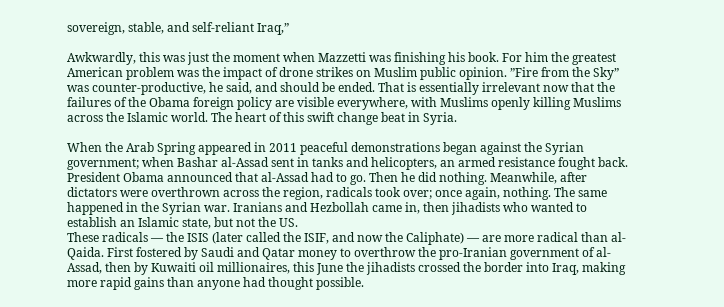sovereign, stable, and self-reliant Iraq,”

Awkwardly, this was just the moment when Mazzetti was finishing his book. For him the greatest American problem was the impact of drone strikes on Muslim public opinion. ”Fire from the Sky” was counter-productive, he said, and should be ended. That is essentially irrelevant now that the failures of the Obama foreign policy are visible everywhere, with Muslims openly killing Muslims across the Islamic world. The heart of this swift change beat in Syria.

When the Arab Spring appeared in 2011 peaceful demonstrations began against the Syrian government; when Bashar al-Assad sent in tanks and helicopters, an armed resistance fought back. President Obama announced that al-Assad had to go. Then he did nothing. Meanwhile, after dictators were overthrown across the region, radicals took over; once again, nothing. The same happened in the Syrian war. Iranians and Hezbollah came in, then jihadists who wanted to establish an Islamic state, but not the US.
These radicals — the ISIS (later called the ISIF, and now the Caliphate) — are more radical than al-Qaida. First fostered by Saudi and Qatar money to overthrow the pro-Iranian government of al-Assad, then by Kuwaiti oil millionaires, this June the jihadists crossed the border into Iraq, making more rapid gains than anyone had thought possible.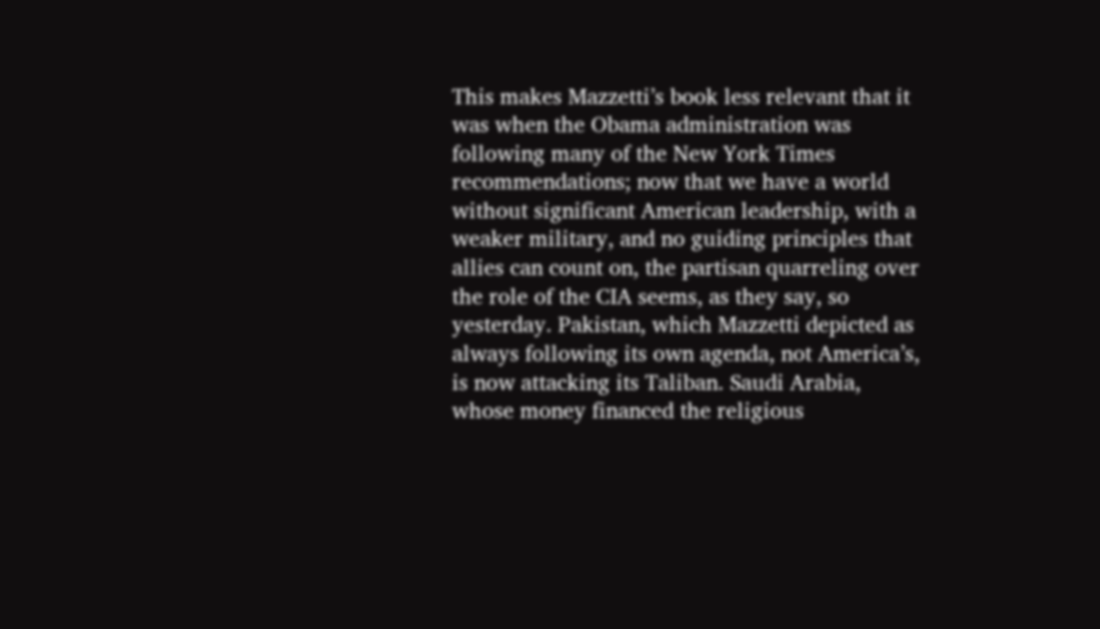This makes Mazzetti’s book less relevant that it was when the Obama administration was following many of the New York Times recommendations; now that we have a world without significant American leadership, with a weaker military, and no guiding principles that allies can count on, the partisan quarreling over the role of the CIA seems, as they say, so yesterday. Pakistan, which Mazzetti depicted as always following its own agenda, not America’s, is now attacking its Taliban. Saudi Arabia, whose money financed the religious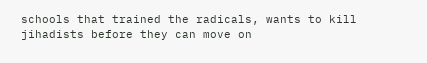schools that trained the radicals, wants to kill jihadists before they can move on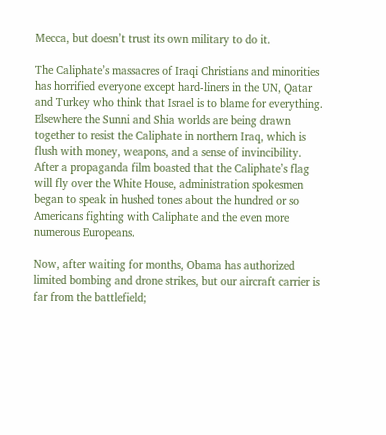Mecca, but doesn’t trust its own military to do it.

The Caliphate’s massacres of Iraqi Christians and minorities has horrified everyone except hard-liners in the UN, Qatar and Turkey who think that Israel is to blame for everything. Elsewhere the Sunni and Shia worlds are being drawn together to resist the Caliphate in northern Iraq, which is flush with money, weapons, and a sense of invincibility. After a propaganda film boasted that the Caliphate’s flag will fly over the White House, administration spokesmen began to speak in hushed tones about the hundred or so Americans fighting with Caliphate and the even more numerous Europeans.

Now, after waiting for months, Obama has authorized limited bombing and drone strikes, but our aircraft carrier is far from the battlefield;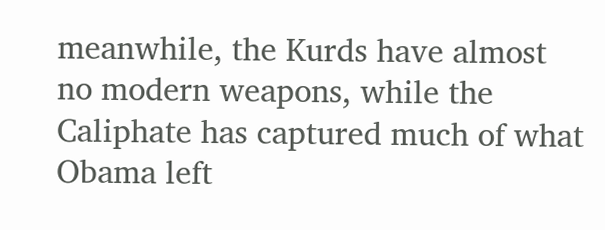meanwhile, the Kurds have almost no modern weapons, while the Caliphate has captured much of what Obama left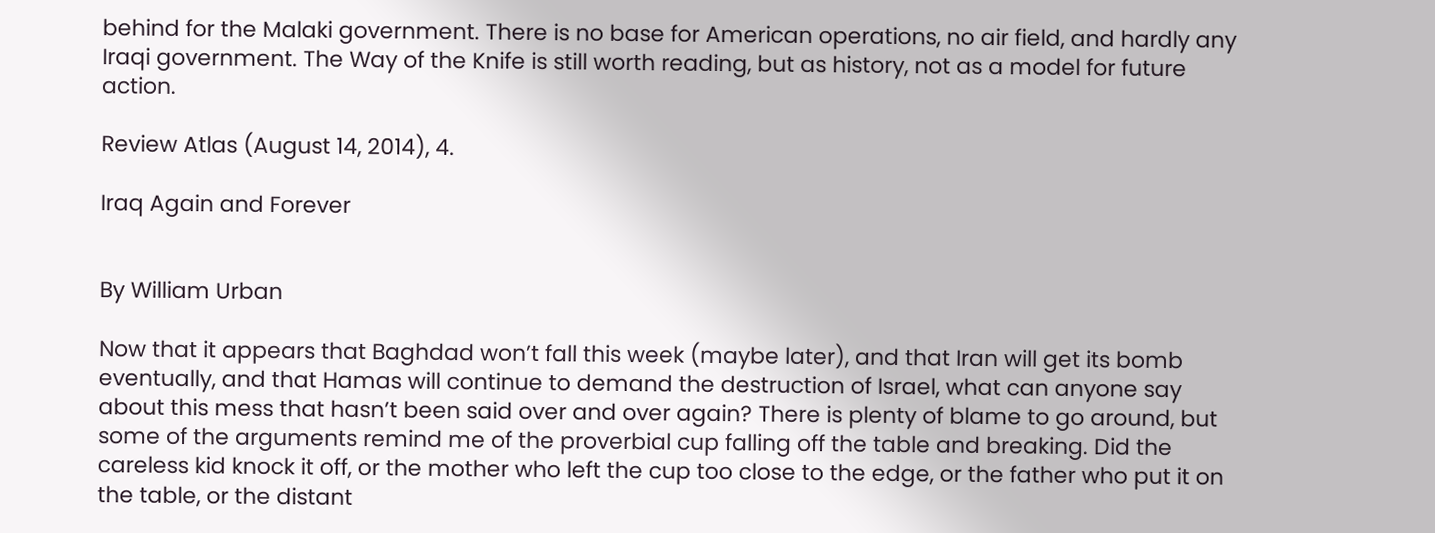behind for the Malaki government. There is no base for American operations, no air field, and hardly any Iraqi government. The Way of the Knife is still worth reading, but as history, not as a model for future action.

Review Atlas (August 14, 2014), 4.

Iraq Again and Forever


By William Urban

Now that it appears that Baghdad won’t fall this week (maybe later), and that Iran will get its bomb eventually, and that Hamas will continue to demand the destruction of Israel, what can anyone say about this mess that hasn’t been said over and over again? There is plenty of blame to go around, but some of the arguments remind me of the proverbial cup falling off the table and breaking. Did the careless kid knock it off, or the mother who left the cup too close to the edge, or the father who put it on the table, or the distant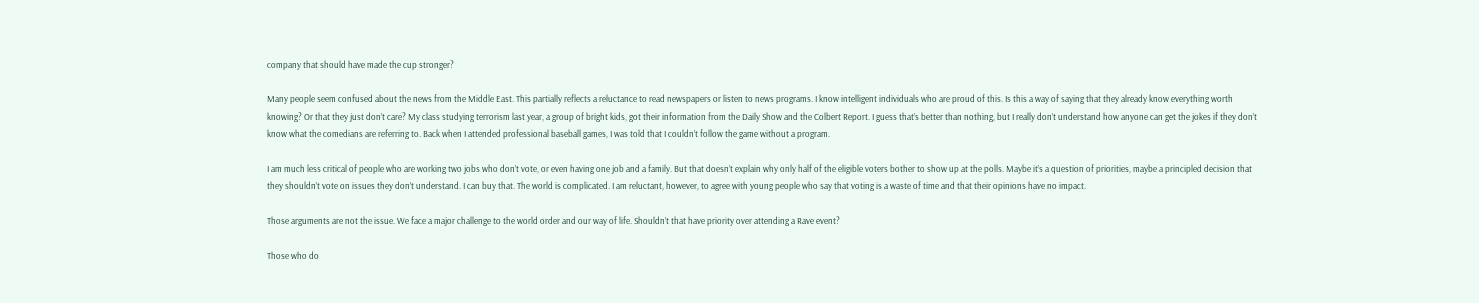company that should have made the cup stronger?

Many people seem confused about the news from the Middle East. This partially reflects a reluctance to read newspapers or listen to news programs. I know intelligent individuals who are proud of this. Is this a way of saying that they already know everything worth knowing? Or that they just don’t care? My class studying terrorism last year, a group of bright kids, got their information from the Daily Show and the Colbert Report. I guess that’s better than nothing, but I really don’t understand how anyone can get the jokes if they don’t know what the comedians are referring to. Back when I attended professional baseball games, I was told that I couldn’t follow the game without a program.

I am much less critical of people who are working two jobs who don’t vote, or even having one job and a family. But that doesn’t explain why only half of the eligible voters bother to show up at the polls. Maybe it’s a question of priorities, maybe a principled decision that they shouldn’t vote on issues they don’t understand. I can buy that. The world is complicated. I am reluctant, however, to agree with young people who say that voting is a waste of time and that their opinions have no impact.

Those arguments are not the issue. We face a major challenge to the world order and our way of life. Shouldn’t that have priority over attending a Rave event?

Those who do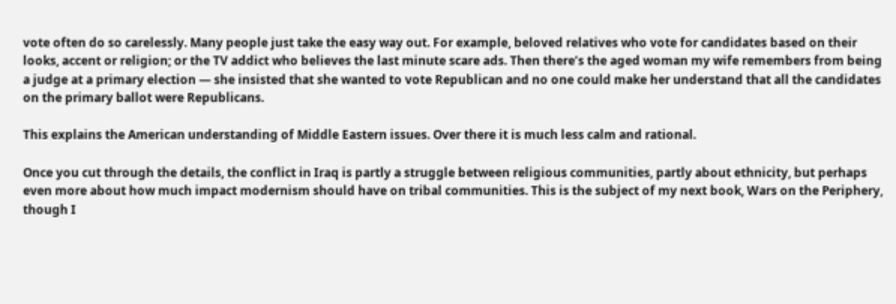vote often do so carelessly. Many people just take the easy way out. For example, beloved relatives who vote for candidates based on their looks, accent or religion; or the TV addict who believes the last minute scare ads. Then there’s the aged woman my wife remembers from being a judge at a primary election — she insisted that she wanted to vote Republican and no one could make her understand that all the candidates on the primary ballot were Republicans.

This explains the American understanding of Middle Eastern issues. Over there it is much less calm and rational.

Once you cut through the details, the conflict in Iraq is partly a struggle between religious communities, partly about ethnicity, but perhaps even more about how much impact modernism should have on tribal communities. This is the subject of my next book, Wars on the Periphery, though I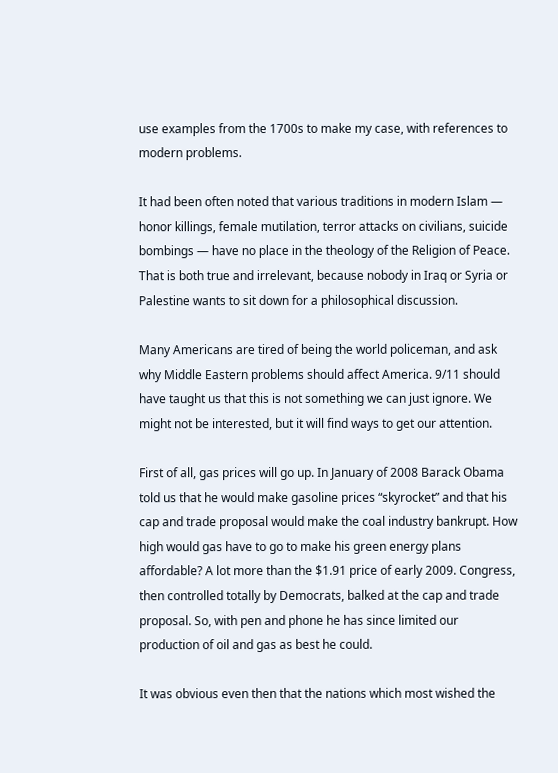use examples from the 1700s to make my case, with references to modern problems.

It had been often noted that various traditions in modern Islam — honor killings, female mutilation, terror attacks on civilians, suicide bombings — have no place in the theology of the Religion of Peace. That is both true and irrelevant, because nobody in Iraq or Syria or Palestine wants to sit down for a philosophical discussion.

Many Americans are tired of being the world policeman, and ask why Middle Eastern problems should affect America. 9/11 should have taught us that this is not something we can just ignore. We might not be interested, but it will find ways to get our attention.

First of all, gas prices will go up. In January of 2008 Barack Obama told us that he would make gasoline prices “skyrocket” and that his cap and trade proposal would make the coal industry bankrupt. How high would gas have to go to make his green energy plans affordable? A lot more than the $1.91 price of early 2009. Congress, then controlled totally by Democrats, balked at the cap and trade proposal. So, with pen and phone he has since limited our production of oil and gas as best he could.

It was obvious even then that the nations which most wished the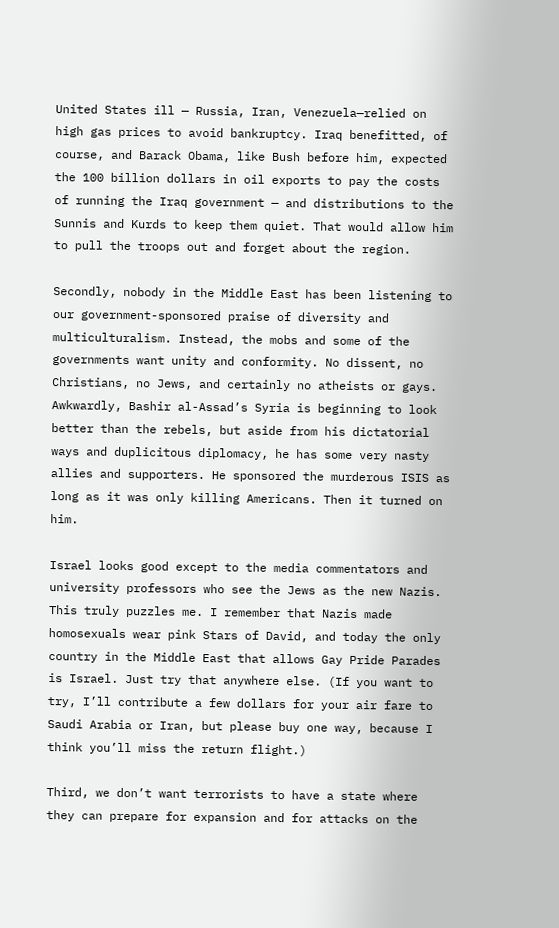United States ill — Russia, Iran, Venezuela—relied on high gas prices to avoid bankruptcy. Iraq benefitted, of course, and Barack Obama, like Bush before him, expected the 100 billion dollars in oil exports to pay the costs of running the Iraq government — and distributions to the Sunnis and Kurds to keep them quiet. That would allow him to pull the troops out and forget about the region.

Secondly, nobody in the Middle East has been listening to our government-sponsored praise of diversity and multiculturalism. Instead, the mobs and some of the governments want unity and conformity. No dissent, no Christians, no Jews, and certainly no atheists or gays. Awkwardly, Bashir al-Assad’s Syria is beginning to look better than the rebels, but aside from his dictatorial ways and duplicitous diplomacy, he has some very nasty allies and supporters. He sponsored the murderous ISIS as long as it was only killing Americans. Then it turned on him.

Israel looks good except to the media commentators and university professors who see the Jews as the new Nazis. This truly puzzles me. I remember that Nazis made homosexuals wear pink Stars of David, and today the only country in the Middle East that allows Gay Pride Parades is Israel. Just try that anywhere else. (If you want to try, I’ll contribute a few dollars for your air fare to Saudi Arabia or Iran, but please buy one way, because I think you’ll miss the return flight.)

Third, we don’t want terrorists to have a state where they can prepare for expansion and for attacks on the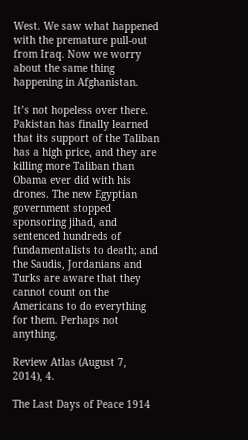West. We saw what happened with the premature pull-out from Iraq. Now we worry about the same thing happening in Afghanistan.

It’s not hopeless over there. Pakistan has finally learned that its support of the Taliban has a high price, and they are killing more Taliban than Obama ever did with his drones. The new Egyptian government stopped sponsoring jihad, and sentenced hundreds of fundamentalists to death; and the Saudis, Jordanians and Turks are aware that they cannot count on the Americans to do everything for them. Perhaps not anything.

Review Atlas (August 7, 2014), 4.

The Last Days of Peace 1914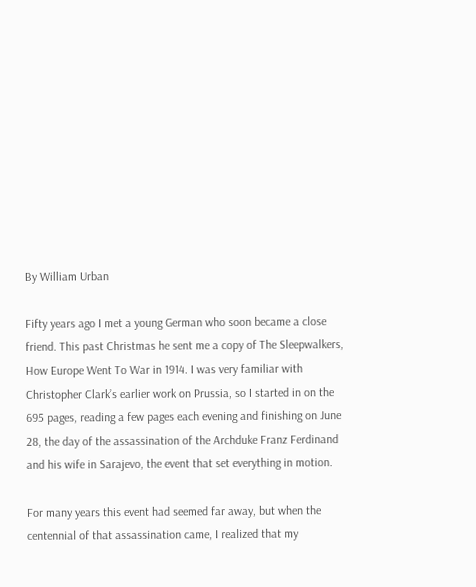By William Urban

Fifty years ago I met a young German who soon became a close friend. This past Christmas he sent me a copy of The Sleepwalkers, How Europe Went To War in 1914. I was very familiar with Christopher Clark’s earlier work on Prussia, so I started in on the 695 pages, reading a few pages each evening and finishing on June 28, the day of the assassination of the Archduke Franz Ferdinand and his wife in Sarajevo, the event that set everything in motion.

For many years this event had seemed far away, but when the centennial of that assassination came, I realized that my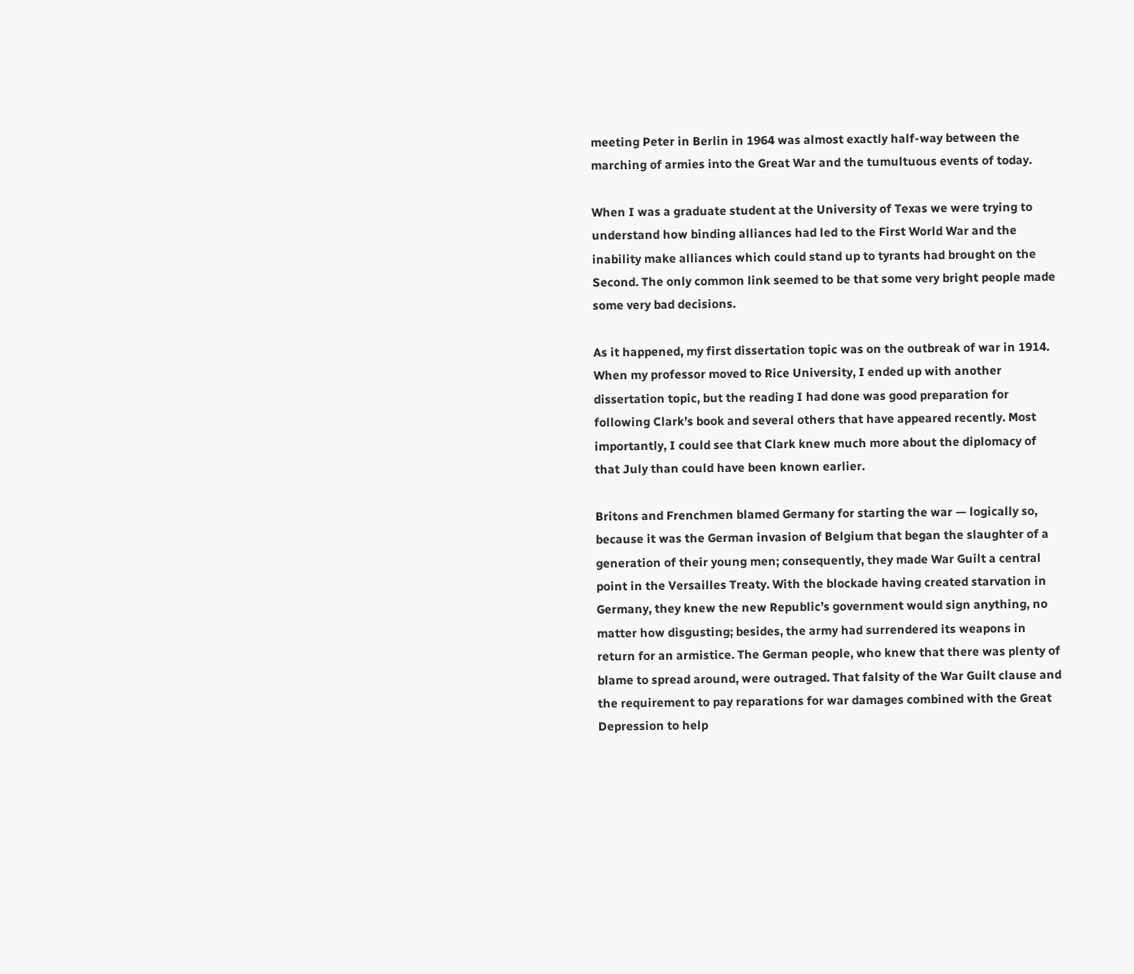meeting Peter in Berlin in 1964 was almost exactly half-way between the marching of armies into the Great War and the tumultuous events of today.

When I was a graduate student at the University of Texas we were trying to understand how binding alliances had led to the First World War and the inability make alliances which could stand up to tyrants had brought on the Second. The only common link seemed to be that some very bright people made some very bad decisions.

As it happened, my first dissertation topic was on the outbreak of war in 1914. When my professor moved to Rice University, I ended up with another dissertation topic, but the reading I had done was good preparation for following Clark’s book and several others that have appeared recently. Most importantly, I could see that Clark knew much more about the diplomacy of that July than could have been known earlier.

Britons and Frenchmen blamed Germany for starting the war — logically so, because it was the German invasion of Belgium that began the slaughter of a generation of their young men; consequently, they made War Guilt a central point in the Versailles Treaty. With the blockade having created starvation in Germany, they knew the new Republic’s government would sign anything, no matter how disgusting; besides, the army had surrendered its weapons in return for an armistice. The German people, who knew that there was plenty of blame to spread around, were outraged. That falsity of the War Guilt clause and the requirement to pay reparations for war damages combined with the Great Depression to help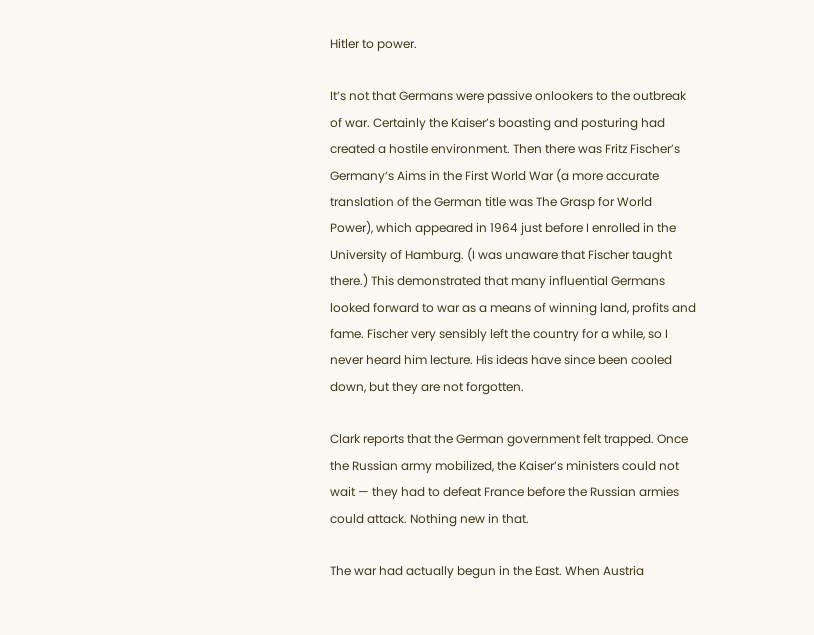Hitler to power.

It’s not that Germans were passive onlookers to the outbreak of war. Certainly the Kaiser’s boasting and posturing had created a hostile environment. Then there was Fritz Fischer’s Germany’s Aims in the First World War (a more accurate translation of the German title was The Grasp for World Power), which appeared in 1964 just before I enrolled in the University of Hamburg. (I was unaware that Fischer taught there.) This demonstrated that many influential Germans looked forward to war as a means of winning land, profits and fame. Fischer very sensibly left the country for a while, so I never heard him lecture. His ideas have since been cooled down, but they are not forgotten.

Clark reports that the German government felt trapped. Once the Russian army mobilized, the Kaiser’s ministers could not wait — they had to defeat France before the Russian armies could attack. Nothing new in that.

The war had actually begun in the East. When Austria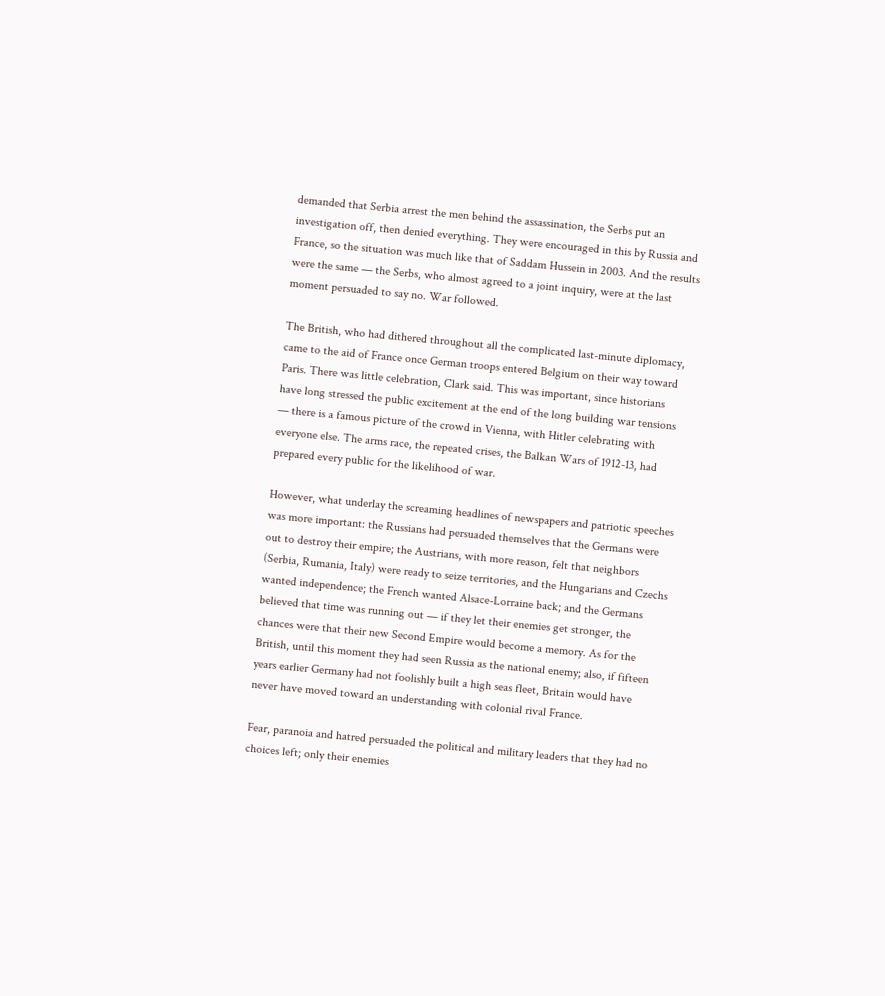demanded that Serbia arrest the men behind the assassination, the Serbs put an investigation off, then denied everything. They were encouraged in this by Russia and France, so the situation was much like that of Saddam Hussein in 2003. And the results were the same — the Serbs, who almost agreed to a joint inquiry, were at the last moment persuaded to say no. War followed.

The British, who had dithered throughout all the complicated last-minute diplomacy, came to the aid of France once German troops entered Belgium on their way toward Paris. There was little celebration, Clark said. This was important, since historians have long stressed the public excitement at the end of the long building war tensions — there is a famous picture of the crowd in Vienna, with Hitler celebrating with everyone else. The arms race, the repeated crises, the Balkan Wars of 1912-13, had prepared every public for the likelihood of war.

However, what underlay the screaming headlines of newspapers and patriotic speeches was more important: the Russians had persuaded themselves that the Germans were out to destroy their empire; the Austrians, with more reason, felt that neighbors (Serbia, Rumania, Italy) were ready to seize territories, and the Hungarians and Czechs wanted independence; the French wanted Alsace-Lorraine back; and the Germans believed that time was running out — if they let their enemies get stronger, the chances were that their new Second Empire would become a memory. As for the British, until this moment they had seen Russia as the national enemy; also, if fifteen years earlier Germany had not foolishly built a high seas fleet, Britain would have never have moved toward an understanding with colonial rival France.

Fear, paranoia and hatred persuaded the political and military leaders that they had no choices left; only their enemies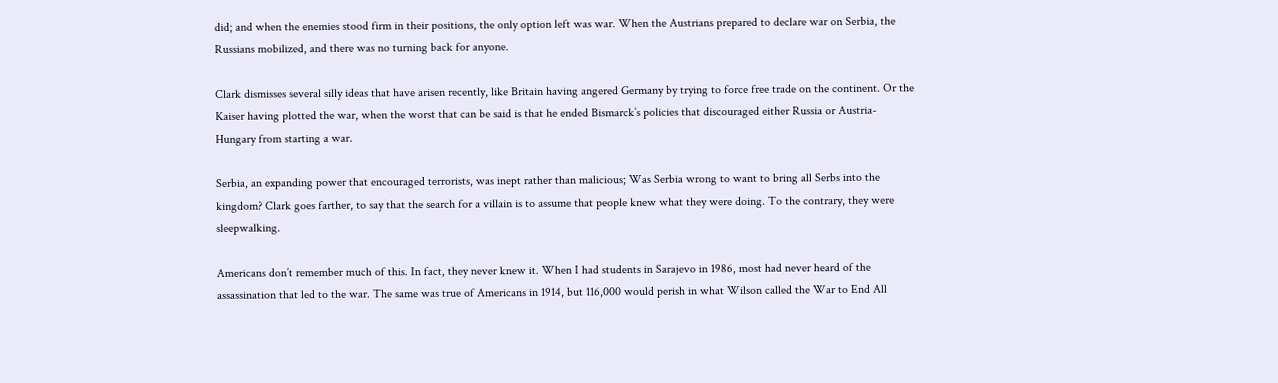did; and when the enemies stood firm in their positions, the only option left was war. When the Austrians prepared to declare war on Serbia, the Russians mobilized, and there was no turning back for anyone.

Clark dismisses several silly ideas that have arisen recently, like Britain having angered Germany by trying to force free trade on the continent. Or the Kaiser having plotted the war, when the worst that can be said is that he ended Bismarck’s policies that discouraged either Russia or Austria-Hungary from starting a war.

Serbia, an expanding power that encouraged terrorists, was inept rather than malicious; Was Serbia wrong to want to bring all Serbs into the kingdom? Clark goes farther, to say that the search for a villain is to assume that people knew what they were doing. To the contrary, they were sleepwalking.

Americans don’t remember much of this. In fact, they never knew it. When I had students in Sarajevo in 1986, most had never heard of the assassination that led to the war. The same was true of Americans in 1914, but 116,000 would perish in what Wilson called the War to End All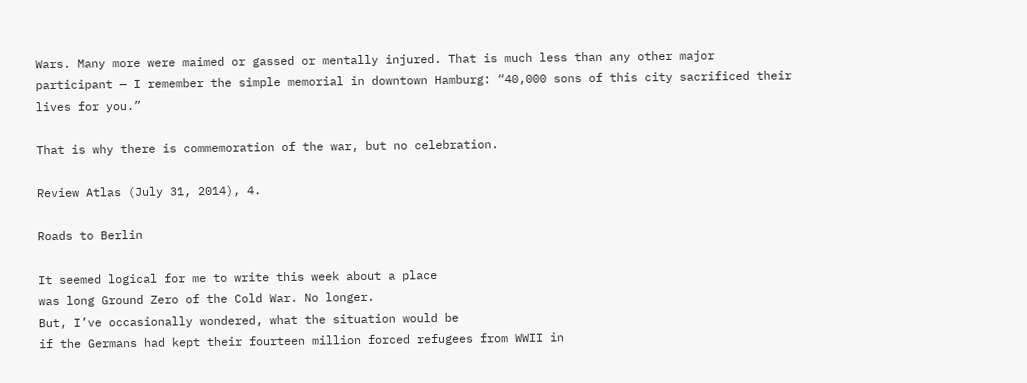Wars. Many more were maimed or gassed or mentally injured. That is much less than any other major participant — I remember the simple memorial in downtown Hamburg: “40,000 sons of this city sacrificed their lives for you.”

That is why there is commemoration of the war, but no celebration.

Review Atlas (July 31, 2014), 4.

Roads to Berlin

It seemed logical for me to write this week about a place
was long Ground Zero of the Cold War. No longer.
But, I’ve occasionally wondered, what the situation would be
if the Germans had kept their fourteen million forced refugees from WWII in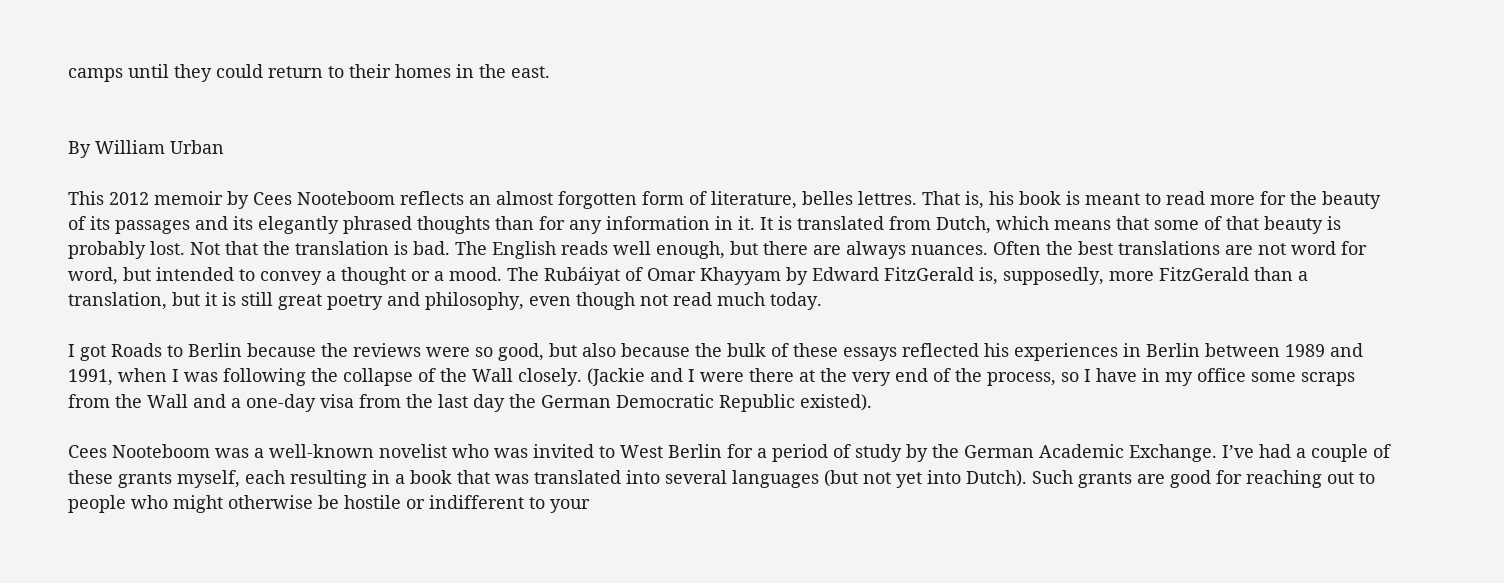camps until they could return to their homes in the east.


By William Urban

This 2012 memoir by Cees Nooteboom reflects an almost forgotten form of literature, belles lettres. That is, his book is meant to read more for the beauty of its passages and its elegantly phrased thoughts than for any information in it. It is translated from Dutch, which means that some of that beauty is probably lost. Not that the translation is bad. The English reads well enough, but there are always nuances. Often the best translations are not word for word, but intended to convey a thought or a mood. The Rubáiyat of Omar Khayyam by Edward FitzGerald is, supposedly, more FitzGerald than a translation, but it is still great poetry and philosophy, even though not read much today.

I got Roads to Berlin because the reviews were so good, but also because the bulk of these essays reflected his experiences in Berlin between 1989 and 1991, when I was following the collapse of the Wall closely. (Jackie and I were there at the very end of the process, so I have in my office some scraps from the Wall and a one-day visa from the last day the German Democratic Republic existed).

Cees Nooteboom was a well-known novelist who was invited to West Berlin for a period of study by the German Academic Exchange. I’ve had a couple of these grants myself, each resulting in a book that was translated into several languages (but not yet into Dutch). Such grants are good for reaching out to people who might otherwise be hostile or indifferent to your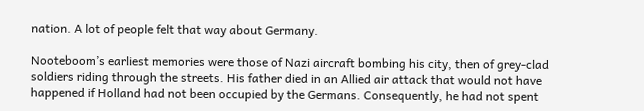nation. A lot of people felt that way about Germany.

Nooteboom’s earliest memories were those of Nazi aircraft bombing his city, then of grey-clad soldiers riding through the streets. His father died in an Allied air attack that would not have happened if Holland had not been occupied by the Germans. Consequently, he had not spent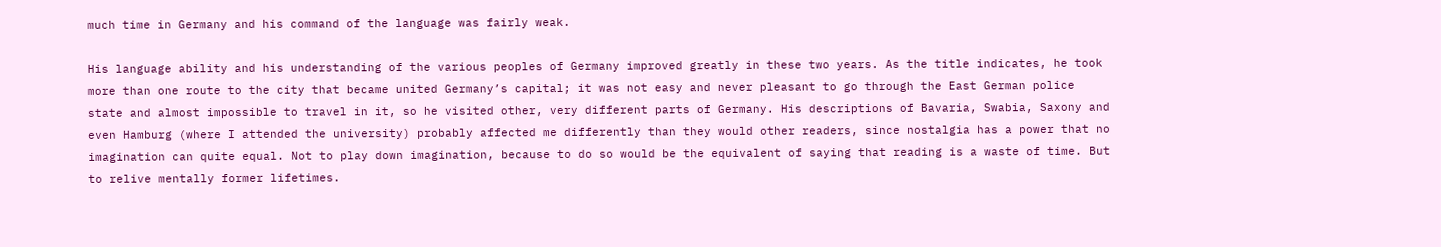much time in Germany and his command of the language was fairly weak.

His language ability and his understanding of the various peoples of Germany improved greatly in these two years. As the title indicates, he took more than one route to the city that became united Germany’s capital; it was not easy and never pleasant to go through the East German police state and almost impossible to travel in it, so he visited other, very different parts of Germany. His descriptions of Bavaria, Swabia, Saxony and even Hamburg (where I attended the university) probably affected me differently than they would other readers, since nostalgia has a power that no imagination can quite equal. Not to play down imagination, because to do so would be the equivalent of saying that reading is a waste of time. But to relive mentally former lifetimes.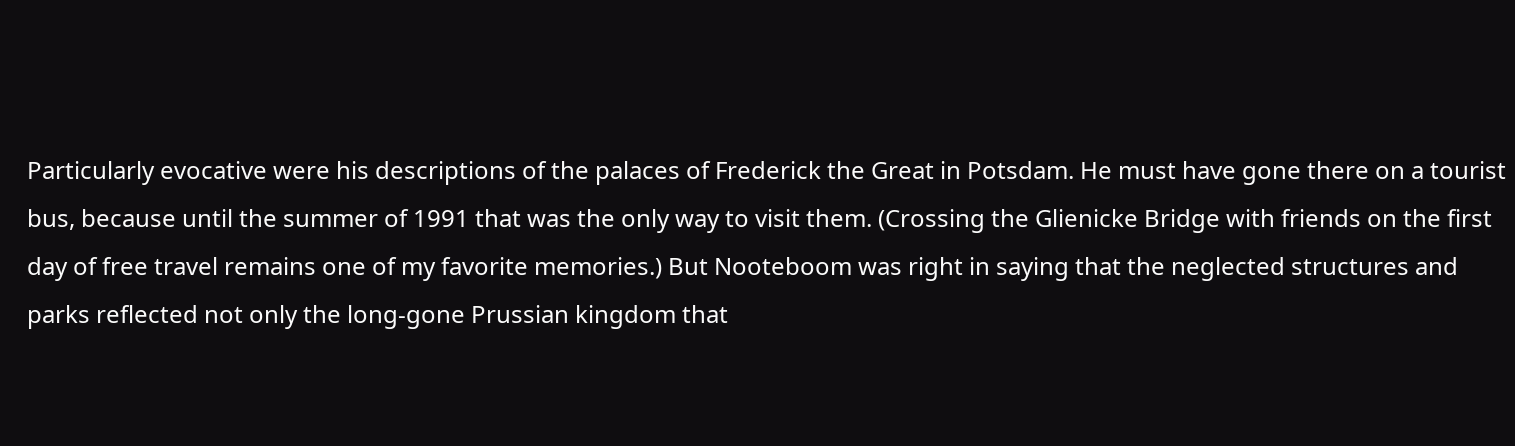Particularly evocative were his descriptions of the palaces of Frederick the Great in Potsdam. He must have gone there on a tourist bus, because until the summer of 1991 that was the only way to visit them. (Crossing the Glienicke Bridge with friends on the first day of free travel remains one of my favorite memories.) But Nooteboom was right in saying that the neglected structures and parks reflected not only the long-gone Prussian kingdom that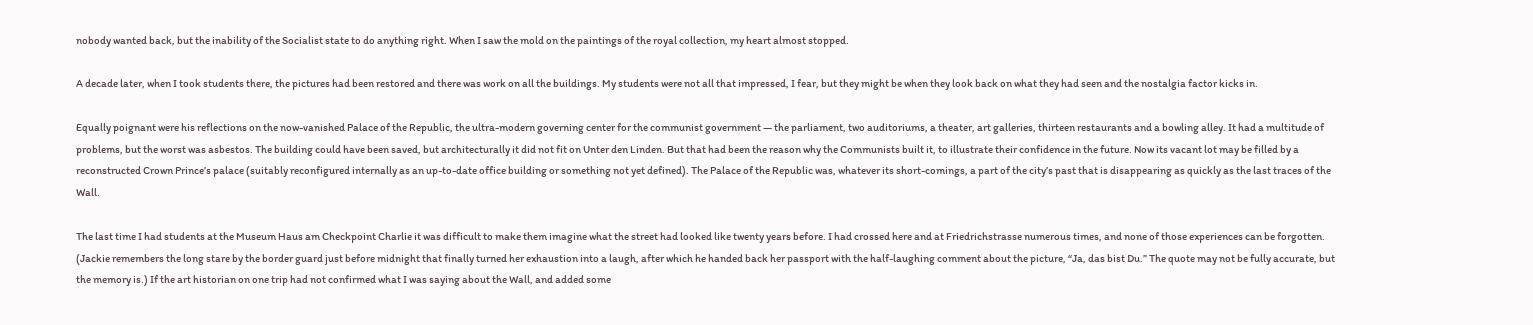nobody wanted back, but the inability of the Socialist state to do anything right. When I saw the mold on the paintings of the royal collection, my heart almost stopped.

A decade later, when I took students there, the pictures had been restored and there was work on all the buildings. My students were not all that impressed, I fear, but they might be when they look back on what they had seen and the nostalgia factor kicks in.

Equally poignant were his reflections on the now-vanished Palace of the Republic, the ultra-modern governing center for the communist government — the parliament, two auditoriums, a theater, art galleries, thirteen restaurants and a bowling alley. It had a multitude of problems, but the worst was asbestos. The building could have been saved, but architecturally it did not fit on Unter den Linden. But that had been the reason why the Communists built it, to illustrate their confidence in the future. Now its vacant lot may be filled by a reconstructed Crown Prince’s palace (suitably reconfigured internally as an up-to-date office building or something not yet defined). The Palace of the Republic was, whatever its short-comings, a part of the city’s past that is disappearing as quickly as the last traces of the Wall.

The last time I had students at the Museum Haus am Checkpoint Charlie it was difficult to make them imagine what the street had looked like twenty years before. I had crossed here and at Friedrichstrasse numerous times, and none of those experiences can be forgotten. (Jackie remembers the long stare by the border guard just before midnight that finally turned her exhaustion into a laugh, after which he handed back her passport with the half-laughing comment about the picture, “Ja, das bist Du.” The quote may not be fully accurate, but the memory is.) If the art historian on one trip had not confirmed what I was saying about the Wall, and added some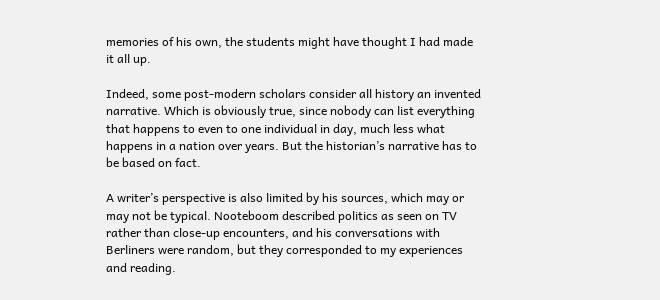memories of his own, the students might have thought I had made it all up.

Indeed, some post-modern scholars consider all history an invented narrative. Which is obviously true, since nobody can list everything that happens to even to one individual in day, much less what happens in a nation over years. But the historian’s narrative has to be based on fact.

A writer’s perspective is also limited by his sources, which may or may not be typical. Nooteboom described politics as seen on TV rather than close-up encounters, and his conversations with Berliners were random, but they corresponded to my experiences and reading.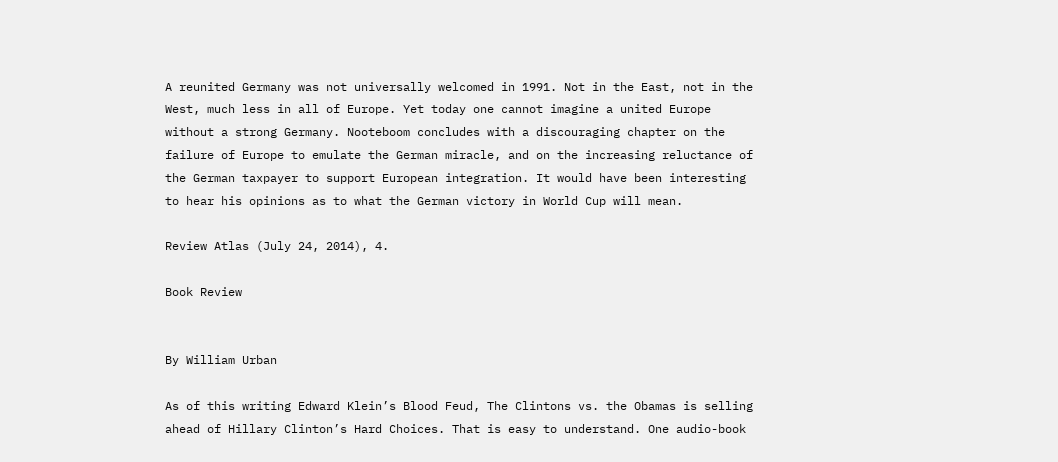A reunited Germany was not universally welcomed in 1991. Not in the East, not in the West, much less in all of Europe. Yet today one cannot imagine a united Europe without a strong Germany. Nooteboom concludes with a discouraging chapter on the failure of Europe to emulate the German miracle, and on the increasing reluctance of the German taxpayer to support European integration. It would have been interesting to hear his opinions as to what the German victory in World Cup will mean.

Review Atlas (July 24, 2014), 4.

Book Review


By William Urban

As of this writing Edward Klein’s Blood Feud, The Clintons vs. the Obamas is selling ahead of Hillary Clinton’s Hard Choices. That is easy to understand. One audio-book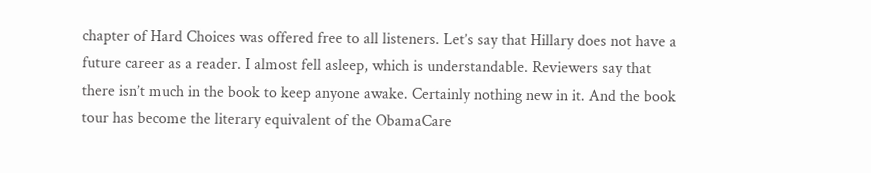chapter of Hard Choices was offered free to all listeners. Let’s say that Hillary does not have a future career as a reader. I almost fell asleep, which is understandable. Reviewers say that there isn’t much in the book to keep anyone awake. Certainly nothing new in it. And the book tour has become the literary equivalent of the ObamaCare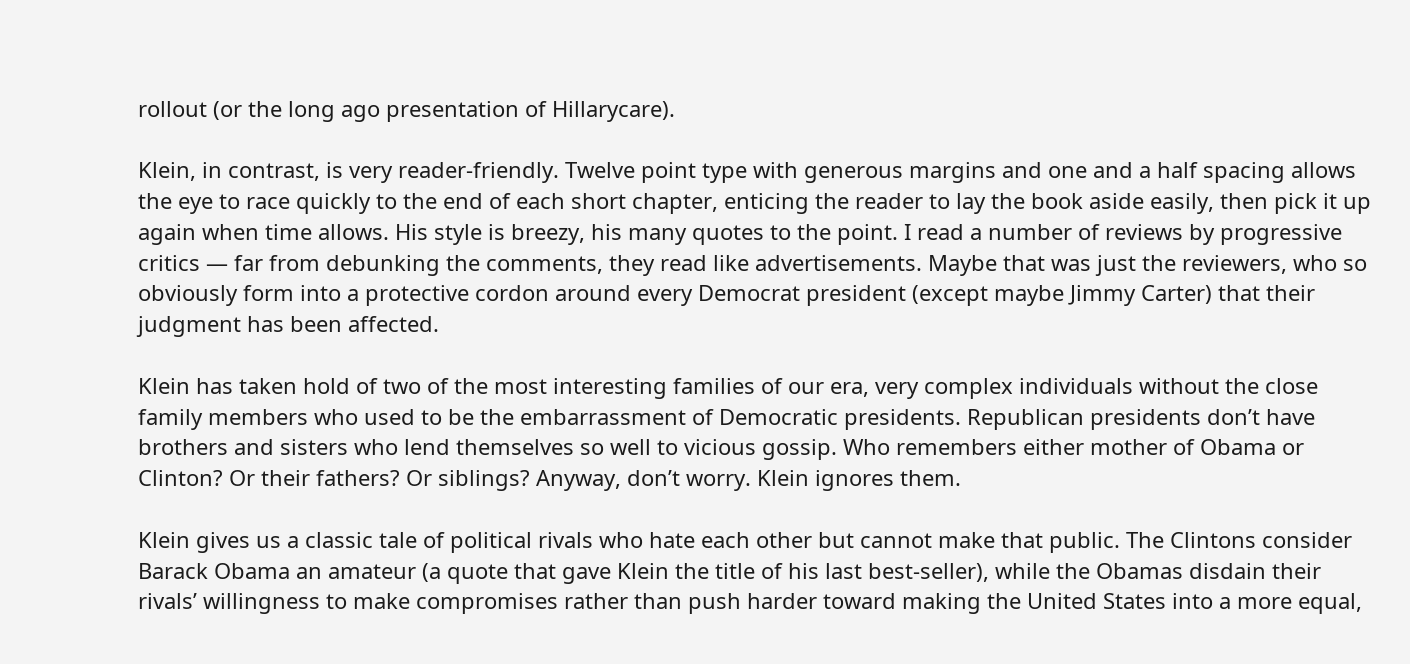rollout (or the long ago presentation of Hillarycare).

Klein, in contrast, is very reader-friendly. Twelve point type with generous margins and one and a half spacing allows the eye to race quickly to the end of each short chapter, enticing the reader to lay the book aside easily, then pick it up again when time allows. His style is breezy, his many quotes to the point. I read a number of reviews by progressive critics — far from debunking the comments, they read like advertisements. Maybe that was just the reviewers, who so obviously form into a protective cordon around every Democrat president (except maybe Jimmy Carter) that their judgment has been affected.

Klein has taken hold of two of the most interesting families of our era, very complex individuals without the close family members who used to be the embarrassment of Democratic presidents. Republican presidents don’t have brothers and sisters who lend themselves so well to vicious gossip. Who remembers either mother of Obama or Clinton? Or their fathers? Or siblings? Anyway, don’t worry. Klein ignores them.

Klein gives us a classic tale of political rivals who hate each other but cannot make that public. The Clintons consider Barack Obama an amateur (a quote that gave Klein the title of his last best-seller), while the Obamas disdain their rivals’ willingness to make compromises rather than push harder toward making the United States into a more equal,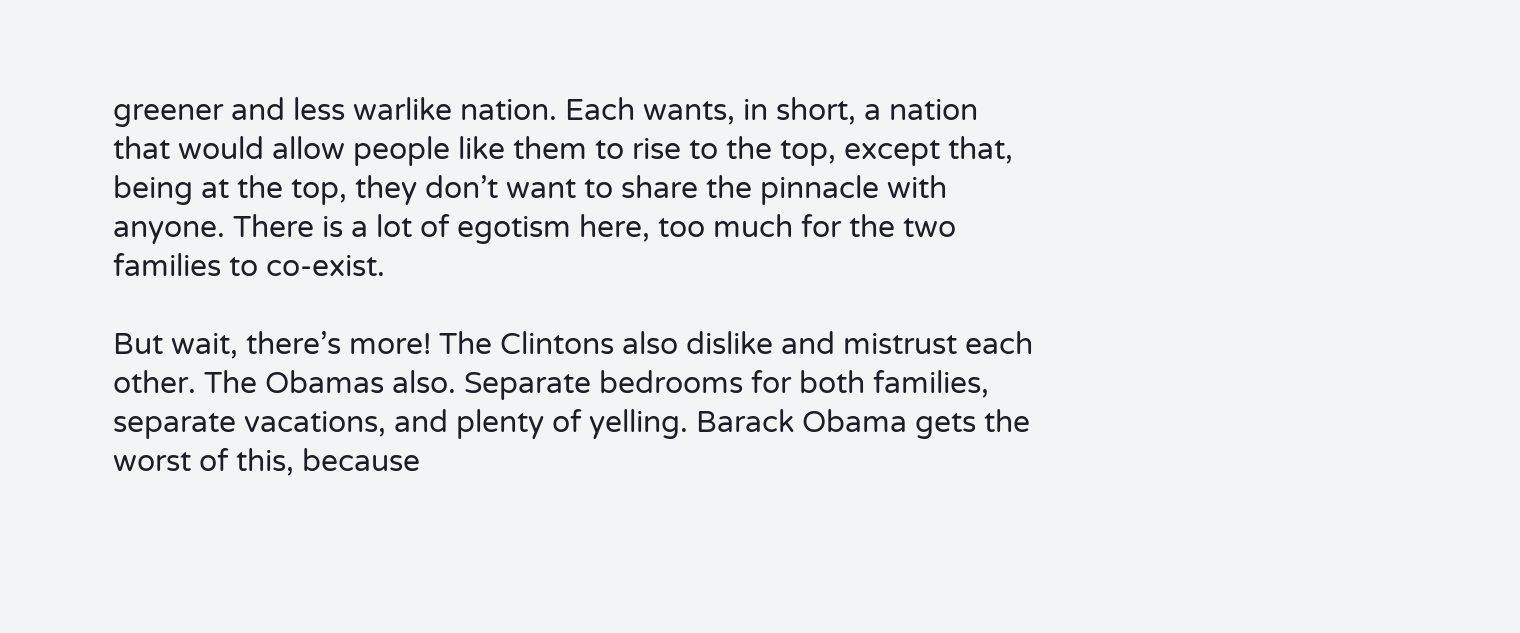greener and less warlike nation. Each wants, in short, a nation that would allow people like them to rise to the top, except that, being at the top, they don’t want to share the pinnacle with anyone. There is a lot of egotism here, too much for the two families to co-exist.

But wait, there’s more! The Clintons also dislike and mistrust each other. The Obamas also. Separate bedrooms for both families, separate vacations, and plenty of yelling. Barack Obama gets the worst of this, because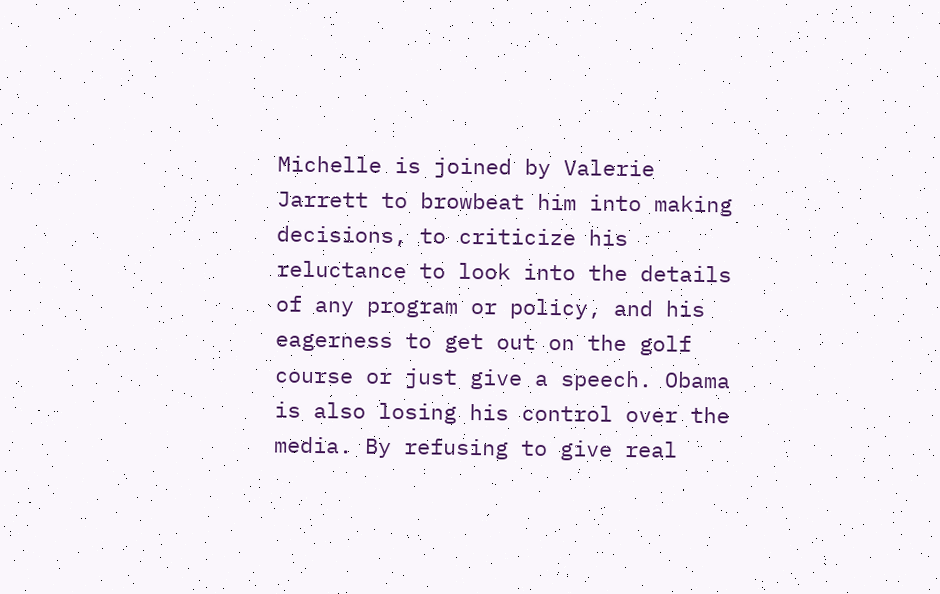Michelle is joined by Valerie Jarrett to browbeat him into making decisions, to criticize his reluctance to look into the details of any program or policy, and his eagerness to get out on the golf course or just give a speech. Obama is also losing his control over the media. By refusing to give real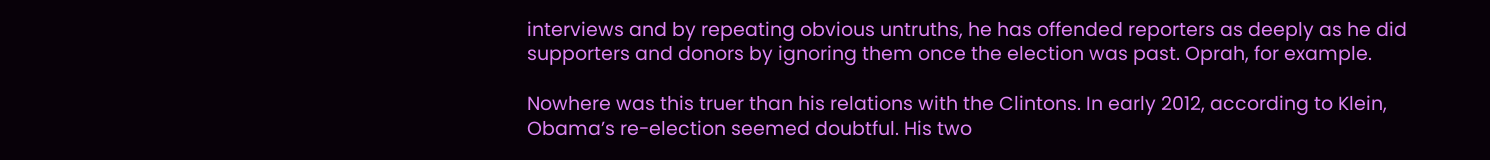interviews and by repeating obvious untruths, he has offended reporters as deeply as he did supporters and donors by ignoring them once the election was past. Oprah, for example.

Nowhere was this truer than his relations with the Clintons. In early 2012, according to Klein, Obama’s re-election seemed doubtful. His two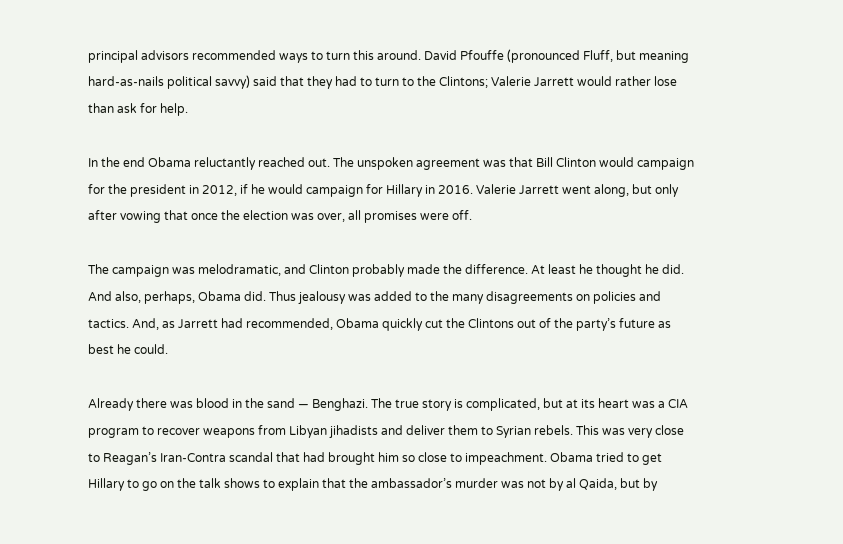principal advisors recommended ways to turn this around. David Pfouffe (pronounced Fluff, but meaning hard-as-nails political savvy) said that they had to turn to the Clintons; Valerie Jarrett would rather lose than ask for help.

In the end Obama reluctantly reached out. The unspoken agreement was that Bill Clinton would campaign for the president in 2012, if he would campaign for Hillary in 2016. Valerie Jarrett went along, but only after vowing that once the election was over, all promises were off.

The campaign was melodramatic, and Clinton probably made the difference. At least he thought he did. And also, perhaps, Obama did. Thus jealousy was added to the many disagreements on policies and tactics. And, as Jarrett had recommended, Obama quickly cut the Clintons out of the party’s future as best he could.

Already there was blood in the sand — Benghazi. The true story is complicated, but at its heart was a CIA program to recover weapons from Libyan jihadists and deliver them to Syrian rebels. This was very close to Reagan’s Iran-Contra scandal that had brought him so close to impeachment. Obama tried to get Hillary to go on the talk shows to explain that the ambassador’s murder was not by al Qaida, but by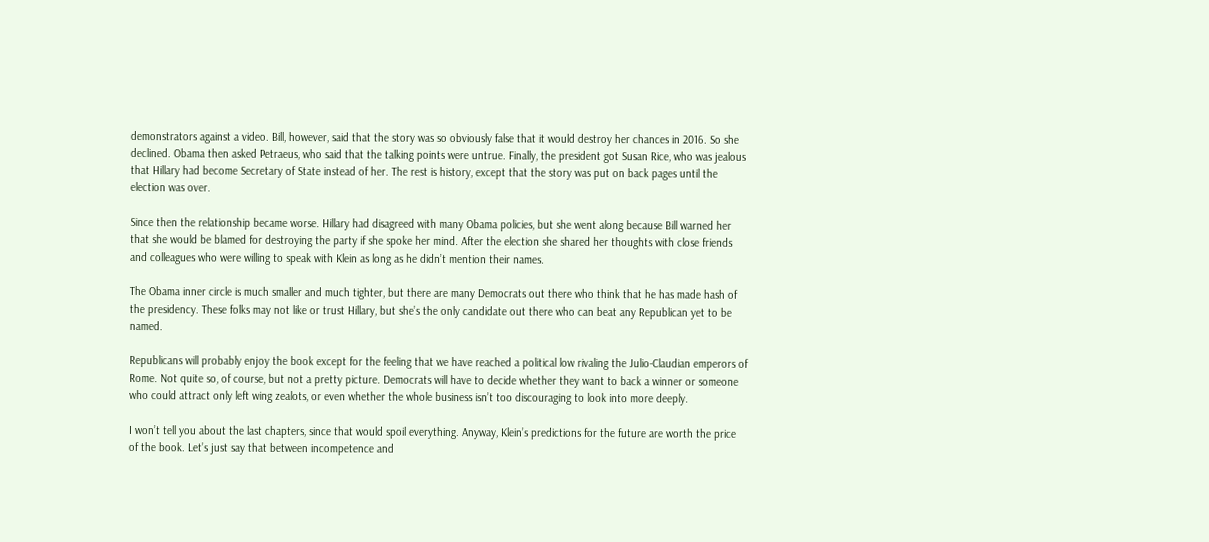demonstrators against a video. Bill, however, said that the story was so obviously false that it would destroy her chances in 2016. So she declined. Obama then asked Petraeus, who said that the talking points were untrue. Finally, the president got Susan Rice, who was jealous that Hillary had become Secretary of State instead of her. The rest is history, except that the story was put on back pages until the election was over.

Since then the relationship became worse. Hillary had disagreed with many Obama policies, but she went along because Bill warned her that she would be blamed for destroying the party if she spoke her mind. After the election she shared her thoughts with close friends and colleagues who were willing to speak with Klein as long as he didn’t mention their names.

The Obama inner circle is much smaller and much tighter, but there are many Democrats out there who think that he has made hash of the presidency. These folks may not like or trust Hillary, but she’s the only candidate out there who can beat any Republican yet to be named.

Republicans will probably enjoy the book except for the feeling that we have reached a political low rivaling the Julio-Claudian emperors of Rome. Not quite so, of course, but not a pretty picture. Democrats will have to decide whether they want to back a winner or someone who could attract only left wing zealots, or even whether the whole business isn’t too discouraging to look into more deeply.

I won’t tell you about the last chapters, since that would spoil everything. Anyway, Klein’s predictions for the future are worth the price of the book. Let’s just say that between incompetence and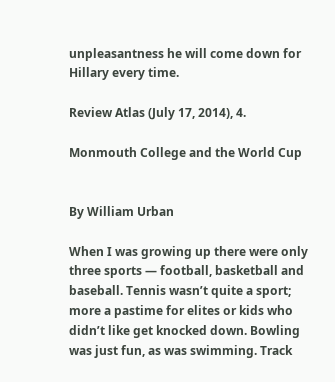unpleasantness he will come down for Hillary every time.

Review Atlas (July 17, 2014), 4.

Monmouth College and the World Cup


By William Urban

When I was growing up there were only three sports — football, basketball and baseball. Tennis wasn’t quite a sport; more a pastime for elites or kids who didn’t like get knocked down. Bowling was just fun, as was swimming. Track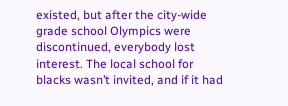existed, but after the city-wide grade school Olympics were discontinued, everybody lost interest. The local school for blacks wasn’t invited, and if it had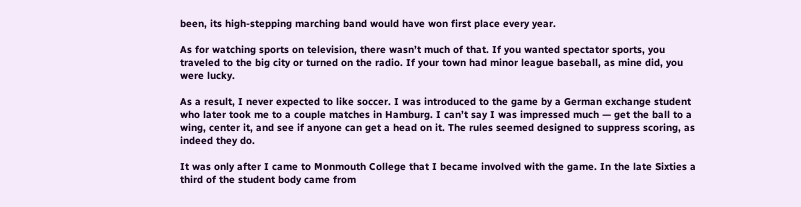been, its high-stepping marching band would have won first place every year.

As for watching sports on television, there wasn’t much of that. If you wanted spectator sports, you traveled to the big city or turned on the radio. If your town had minor league baseball, as mine did, you were lucky.

As a result, I never expected to like soccer. I was introduced to the game by a German exchange student who later took me to a couple matches in Hamburg. I can’t say I was impressed much — get the ball to a wing, center it, and see if anyone can get a head on it. The rules seemed designed to suppress scoring, as indeed they do.

It was only after I came to Monmouth College that I became involved with the game. In the late Sixties a third of the student body came from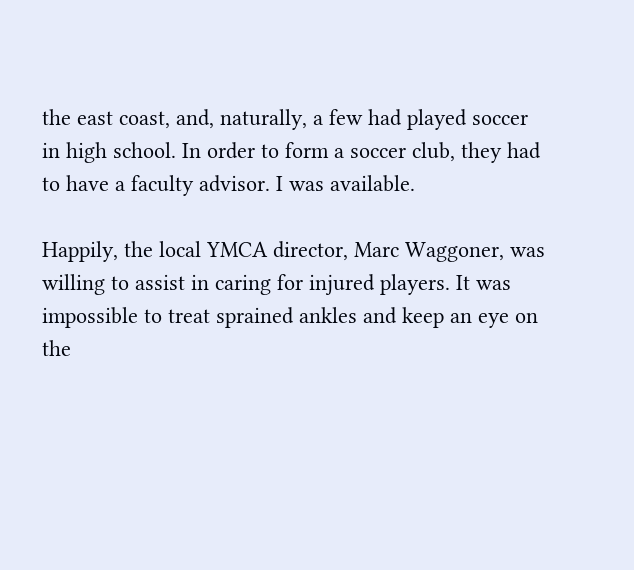the east coast, and, naturally, a few had played soccer in high school. In order to form a soccer club, they had to have a faculty advisor. I was available.

Happily, the local YMCA director, Marc Waggoner, was willing to assist in caring for injured players. It was impossible to treat sprained ankles and keep an eye on the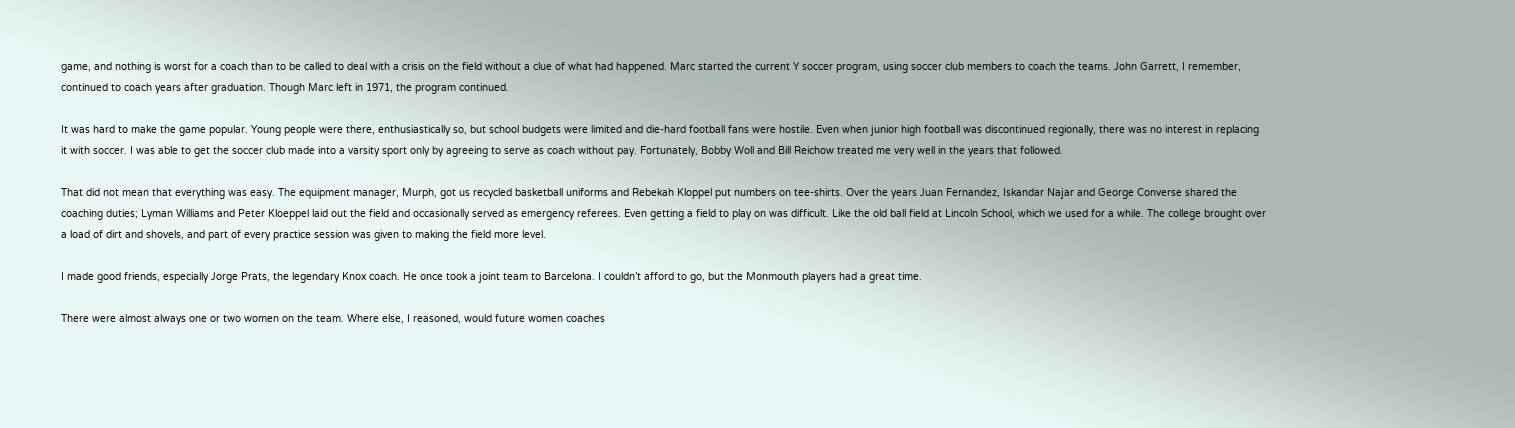game, and nothing is worst for a coach than to be called to deal with a crisis on the field without a clue of what had happened. Marc started the current Y soccer program, using soccer club members to coach the teams. John Garrett, I remember, continued to coach years after graduation. Though Marc left in 1971, the program continued.

It was hard to make the game popular. Young people were there, enthusiastically so, but school budgets were limited and die-hard football fans were hostile. Even when junior high football was discontinued regionally, there was no interest in replacing it with soccer. I was able to get the soccer club made into a varsity sport only by agreeing to serve as coach without pay. Fortunately, Bobby Woll and Bill Reichow treated me very well in the years that followed.

That did not mean that everything was easy. The equipment manager, Murph, got us recycled basketball uniforms and Rebekah Kloppel put numbers on tee-shirts. Over the years Juan Fernandez, Iskandar Najar and George Converse shared the coaching duties; Lyman Williams and Peter Kloeppel laid out the field and occasionally served as emergency referees. Even getting a field to play on was difficult. Like the old ball field at Lincoln School, which we used for a while. The college brought over a load of dirt and shovels, and part of every practice session was given to making the field more level.

I made good friends, especially Jorge Prats, the legendary Knox coach. He once took a joint team to Barcelona. I couldn’t afford to go, but the Monmouth players had a great time.

There were almost always one or two women on the team. Where else, I reasoned, would future women coaches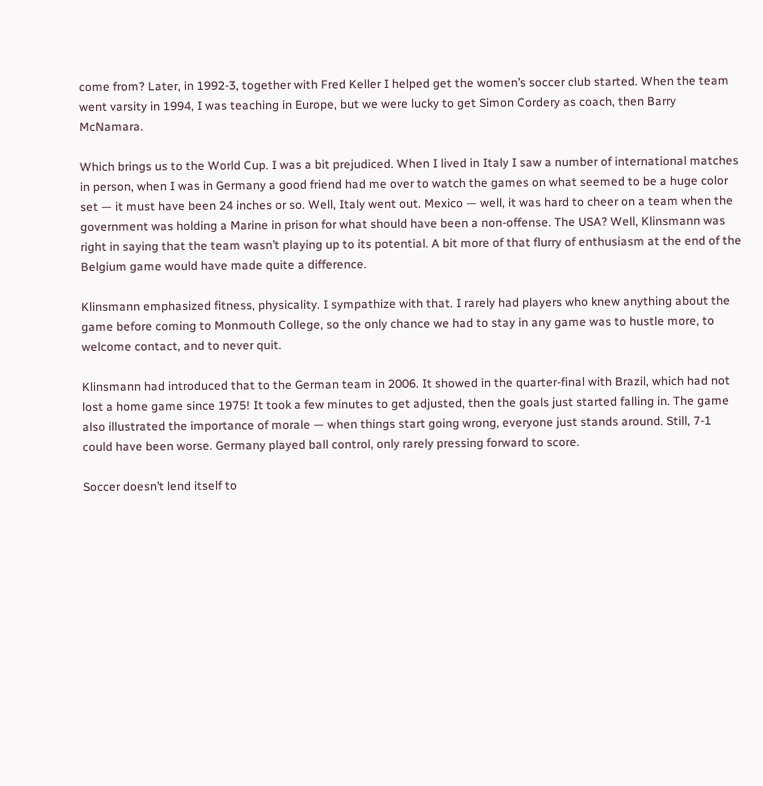come from? Later, in 1992-3, together with Fred Keller I helped get the women’s soccer club started. When the team went varsity in 1994, I was teaching in Europe, but we were lucky to get Simon Cordery as coach, then Barry McNamara.

Which brings us to the World Cup. I was a bit prejudiced. When I lived in Italy I saw a number of international matches in person, when I was in Germany a good friend had me over to watch the games on what seemed to be a huge color set — it must have been 24 inches or so. Well, Italy went out. Mexico — well, it was hard to cheer on a team when the government was holding a Marine in prison for what should have been a non-offense. The USA? Well, Klinsmann was right in saying that the team wasn’t playing up to its potential. A bit more of that flurry of enthusiasm at the end of the Belgium game would have made quite a difference.

Klinsmann emphasized fitness, physicality. I sympathize with that. I rarely had players who knew anything about the game before coming to Monmouth College, so the only chance we had to stay in any game was to hustle more, to welcome contact, and to never quit.

Klinsmann had introduced that to the German team in 2006. It showed in the quarter-final with Brazil, which had not lost a home game since 1975! It took a few minutes to get adjusted, then the goals just started falling in. The game also illustrated the importance of morale — when things start going wrong, everyone just stands around. Still, 7-1 could have been worse. Germany played ball control, only rarely pressing forward to score.

Soccer doesn’t lend itself to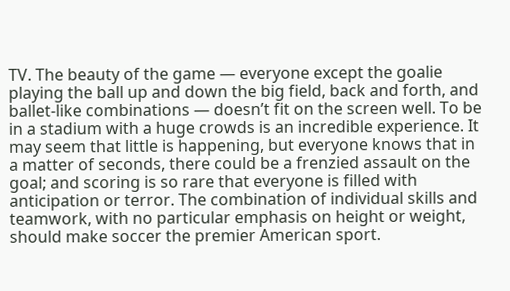TV. The beauty of the game — everyone except the goalie playing the ball up and down the big field, back and forth, and ballet-like combinations — doesn’t fit on the screen well. To be in a stadium with a huge crowds is an incredible experience. It may seem that little is happening, but everyone knows that in a matter of seconds, there could be a frenzied assault on the goal; and scoring is so rare that everyone is filled with anticipation or terror. The combination of individual skills and teamwork, with no particular emphasis on height or weight, should make soccer the premier American sport.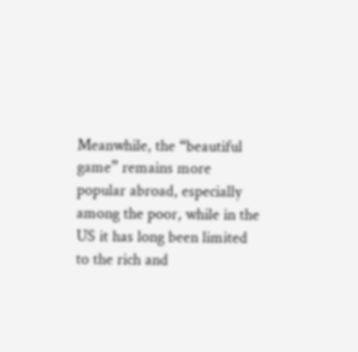Meanwhile, the “beautiful game” remains more popular abroad, especially among the poor, while in the US it has long been limited to the rich and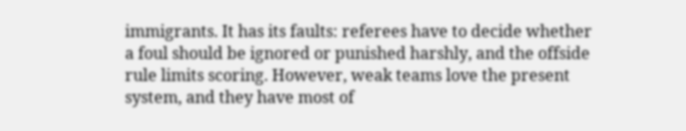immigrants. It has its faults: referees have to decide whether a foul should be ignored or punished harshly, and the offside rule limits scoring. However, weak teams love the present system, and they have most of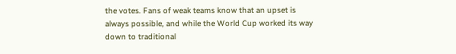the votes. Fans of weak teams know that an upset is always possible, and while the World Cup worked its way down to traditional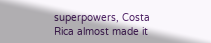superpowers, Costa Rica almost made it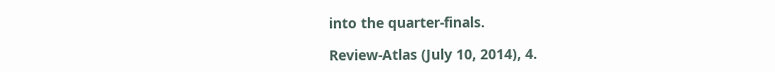into the quarter-finals.

Review-Atlas (July 10, 2014), 4.